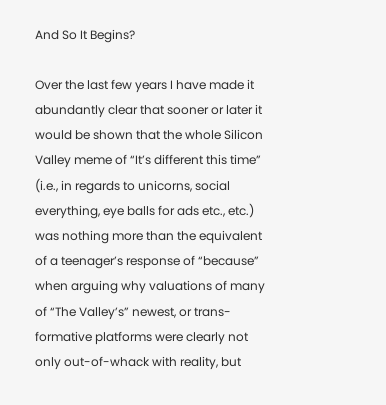And So It Begins?

Over the last few years I have made it abundantly clear that sooner or later it would be shown that the whole Silicon Valley meme of “It’s different this time” (i.e., in regards to unicorns, social everything, eye balls for ads etc., etc.) was nothing more than the equivalent of a teenager’s response of “because” when arguing why valuations of many of “The Valley’s” newest, or trans-formative platforms were clearly not only out-of-whack with reality, but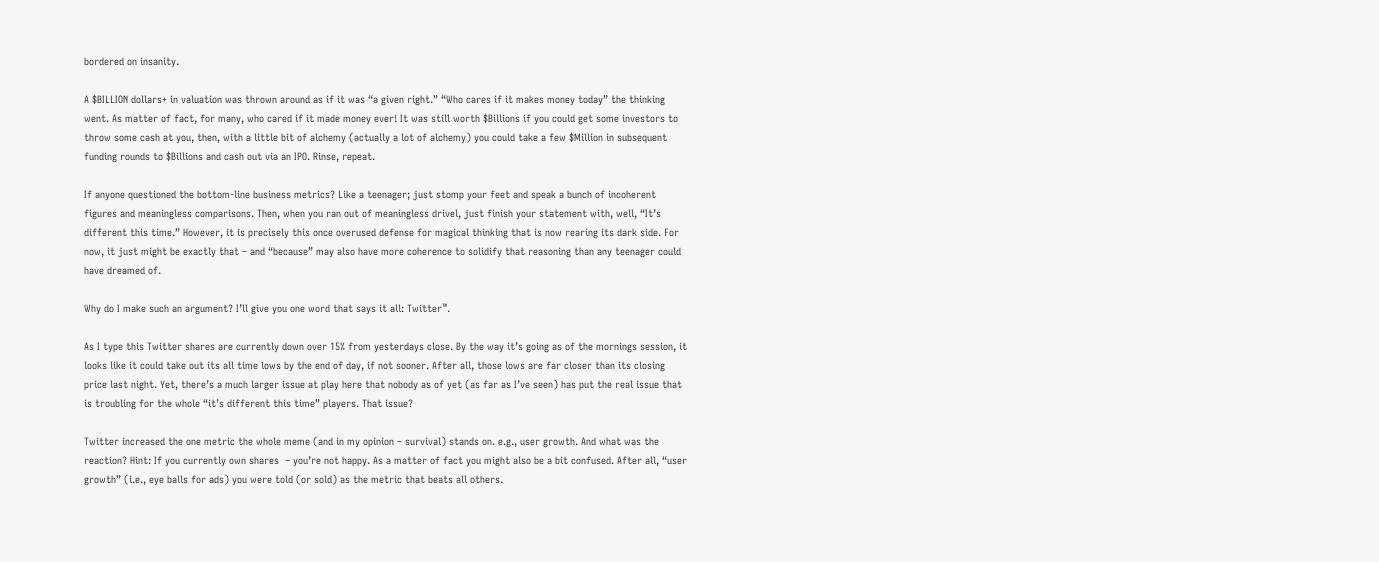bordered on insanity.

A $BILLION dollars+ in valuation was thrown around as if it was “a given right.” “Who cares if it makes money today” the thinking went. As matter of fact, for many, who cared if it made money ever! It was still worth $Billions if you could get some investors to throw some cash at you, then, with a little bit of alchemy (actually a lot of alchemy) you could take a few $Million in subsequent funding rounds to $Billions and cash out via an IPO. Rinse, repeat.

If anyone questioned the bottom-line business metrics? Like a teenager; just stomp your feet and speak a bunch of incoherent figures and meaningless comparisons. Then, when you ran out of meaningless drivel, just finish your statement with, well, “It’s different this time.” However, it is precisely this once overused defense for magical thinking that is now rearing its dark side. For now, it just might be exactly that – and “because” may also have more coherence to solidify that reasoning than any teenager could have dreamed of.

Why do I make such an argument? I’ll give you one word that says it all: Twitter™.

As I type this Twitter shares are currently down over 15% from yesterdays close. By the way it’s going as of the mornings session, it looks like it could take out its all time lows by the end of day, if not sooner. After all, those lows are far closer than its closing price last night. Yet, there’s a much larger issue at play here that nobody as of yet (as far as I’ve seen) has put the real issue that is troubling for the whole “it’s different this time” players. That issue?

Twitter increased the one metric the whole meme (and in my opinion – survival) stands on. e.g., user growth. And what was the reaction? Hint: If you currently own shares  – you’re not happy. As a matter of fact you might also be a bit confused. After all, “user growth” (i.e., eye balls for ads) you were told (or sold) as the metric that beats all others.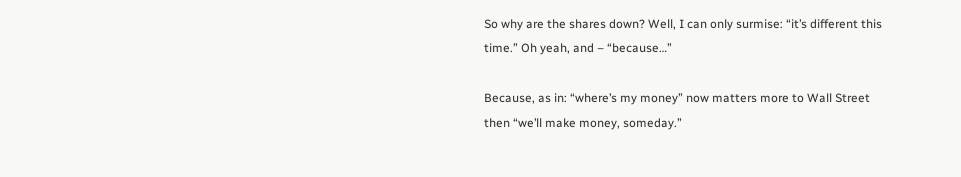So why are the shares down? Well, I can only surmise: “it’s different this time.” Oh yeah, and – “because…”

Because, as in: “where’s my money” now matters more to Wall Street then “we’ll make money, someday.”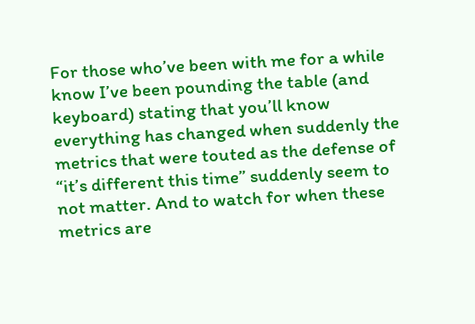For those who’ve been with me for a while know I’ve been pounding the table (and keyboard) stating that you’ll know everything has changed when suddenly the metrics that were touted as the defense of “it’s different this time” suddenly seem to not matter. And to watch for when these metrics are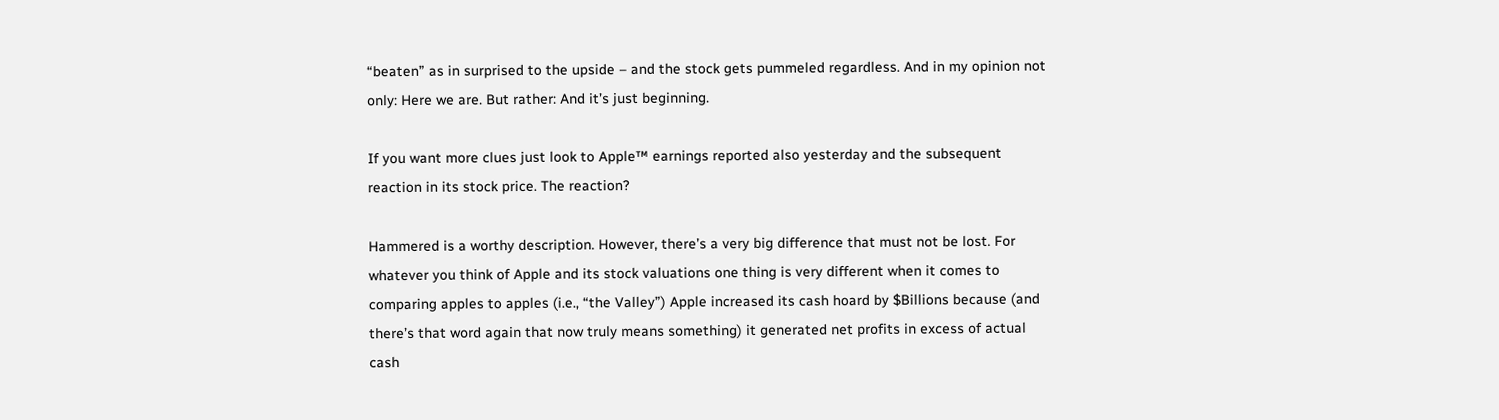“beaten” as in surprised to the upside – and the stock gets pummeled regardless. And in my opinion not only: Here we are. But rather: And it’s just beginning.

If you want more clues just look to Apple™ earnings reported also yesterday and the subsequent reaction in its stock price. The reaction?

Hammered is a worthy description. However, there’s a very big difference that must not be lost. For whatever you think of Apple and its stock valuations one thing is very different when it comes to comparing apples to apples (i.e., “the Valley”) Apple increased its cash hoard by $Billions because (and there’s that word again that now truly means something) it generated net profits in excess of actual cash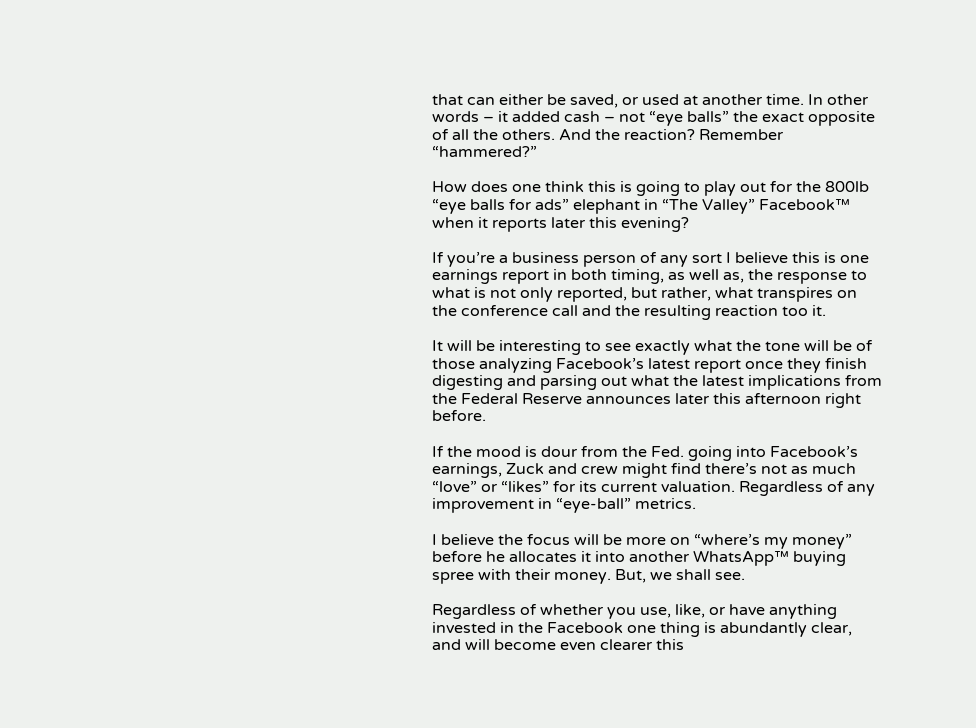that can either be saved, or used at another time. In other words – it added cash – not “eye balls” the exact opposite of all the others. And the reaction? Remember “hammered?”

How does one think this is going to play out for the 800lb “eye balls for ads” elephant in “The Valley” Facebook™ when it reports later this evening?

If you’re a business person of any sort I believe this is one earnings report in both timing, as well as, the response to what is not only reported, but rather, what transpires on the conference call and the resulting reaction too it.

It will be interesting to see exactly what the tone will be of those analyzing Facebook’s latest report once they finish digesting and parsing out what the latest implications from the Federal Reserve announces later this afternoon right before.

If the mood is dour from the Fed. going into Facebook’s earnings, Zuck and crew might find there’s not as much “love” or “likes” for its current valuation. Regardless of any improvement in “eye-ball” metrics.

I believe the focus will be more on “where’s my money” before he allocates it into another WhatsApp™ buying spree with their money. But, we shall see.

Regardless of whether you use, like, or have anything invested in the Facebook one thing is abundantly clear, and will become even clearer this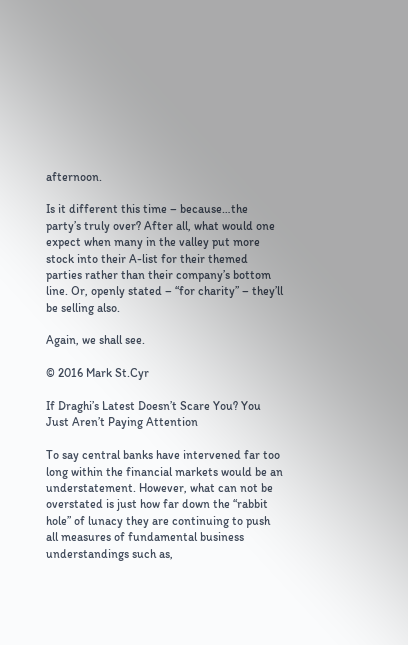afternoon.

Is it different this time – because…the party’s truly over? After all, what would one expect when many in the valley put more stock into their A-list for their themed parties rather than their company’s bottom line. Or, openly stated – “for charity” – they’ll be selling also.

Again, we shall see.

© 2016 Mark St.Cyr

If Draghi’s Latest Doesn’t Scare You? You Just Aren’t Paying Attention

To say central banks have intervened far too long within the financial markets would be an understatement. However, what can not be overstated is just how far down the “rabbit hole” of lunacy they are continuing to push all measures of fundamental business understandings such as,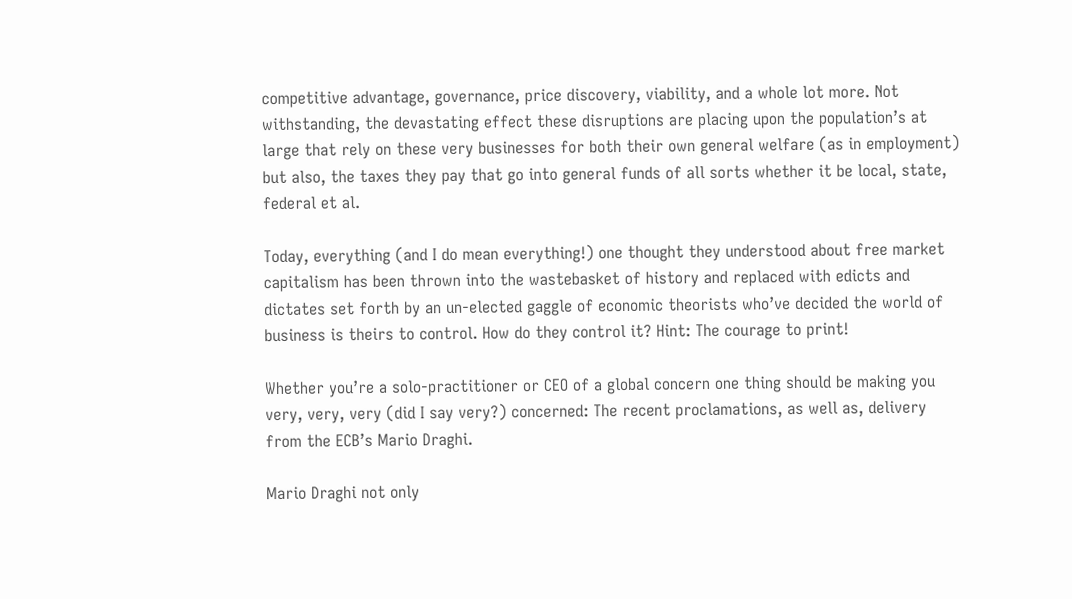competitive advantage, governance, price discovery, viability, and a whole lot more. Not withstanding, the devastating effect these disruptions are placing upon the population’s at large that rely on these very businesses for both their own general welfare (as in employment) but also, the taxes they pay that go into general funds of all sorts whether it be local, state, federal et al.

Today, everything (and I do mean everything!) one thought they understood about free market capitalism has been thrown into the wastebasket of history and replaced with edicts and dictates set forth by an un-elected gaggle of economic theorists who’ve decided the world of business is theirs to control. How do they control it? Hint: The courage to print!

Whether you’re a solo-practitioner or CEO of a global concern one thing should be making you very, very, very (did I say very?) concerned: The recent proclamations, as well as, delivery from the ECB’s Mario Draghi.

Mario Draghi not only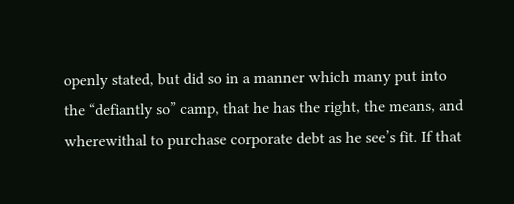openly stated, but did so in a manner which many put into the “defiantly so” camp, that he has the right, the means, and wherewithal to purchase corporate debt as he see’s fit. If that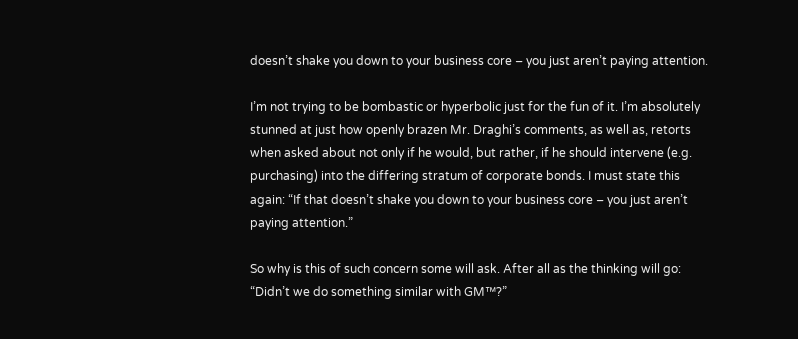doesn’t shake you down to your business core – you just aren’t paying attention.

I’m not trying to be bombastic or hyperbolic just for the fun of it. I’m absolutely stunned at just how openly brazen Mr. Draghi’s comments, as well as, retorts when asked about not only if he would, but rather, if he should intervene (e.g. purchasing) into the differing stratum of corporate bonds. I must state this again: “If that doesn’t shake you down to your business core – you just aren’t paying attention.”

So why is this of such concern some will ask. After all as the thinking will go: “Didn’t we do something similar with GM™?”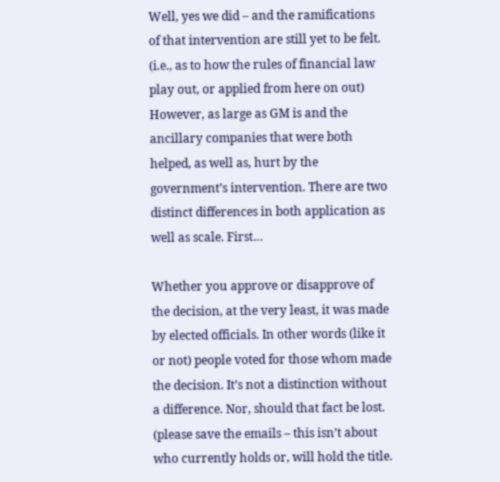Well, yes we did – and the ramifications of that intervention are still yet to be felt. (i.e., as to how the rules of financial law play out, or applied from here on out) However, as large as GM is and the ancillary companies that were both helped, as well as, hurt by the government’s intervention. There are two distinct differences in both application as well as scale. First…

Whether you approve or disapprove of the decision, at the very least, it was made by elected officials. In other words (like it or not) people voted for those whom made the decision. It’s not a distinction without a difference. Nor, should that fact be lost. (please save the emails – this isn’t about who currently holds or, will hold the title.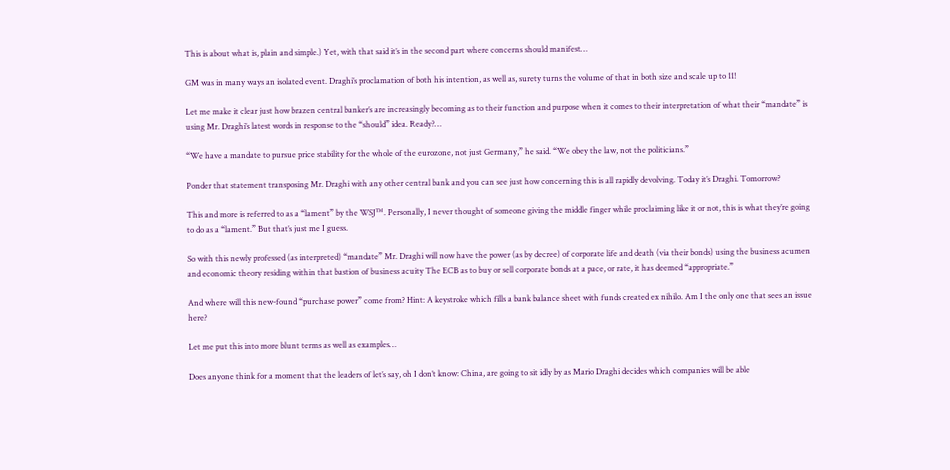This is about what is, plain and simple.) Yet, with that said it’s in the second part where concerns should manifest…

GM was in many ways an isolated event. Draghi’s proclamation of both his intention, as well as, surety turns the volume of that in both size and scale up to 11!

Let me make it clear just how brazen central banker’s are increasingly becoming as to their function and purpose when it comes to their interpretation of what their “mandate” is using Mr. Draghi’s latest words in response to the “should” idea. Ready?…

“We have a mandate to pursue price stability for the whole of the eurozone, not just Germany,” he said. “We obey the law, not the politicians.”

Ponder that statement transposing Mr. Draghi with any other central bank and you can see just how concerning this is all rapidly devolving. Today it’s Draghi. Tomorrow?

This and more is referred to as a “lament” by the WSJ™. Personally, I never thought of someone giving the middle finger while proclaiming like it or not, this is what they’re going to do as a “lament.” But that’s just me I guess.

So with this newly professed (as interpreted) “mandate” Mr. Draghi will now have the power (as by decree) of corporate life and death (via their bonds) using the business acumen and economic theory residing within that bastion of business acuity The ECB as to buy or sell corporate bonds at a pace, or rate, it has deemed “appropriate.”

And where will this new-found “purchase power” come from? Hint: A keystroke which fills a bank balance sheet with funds created ex nihilo. Am I the only one that sees an issue here?

Let me put this into more blunt terms as well as examples…

Does anyone think for a moment that the leaders of let’s say, oh I don’t know: China, are going to sit idly by as Mario Draghi decides which companies will be able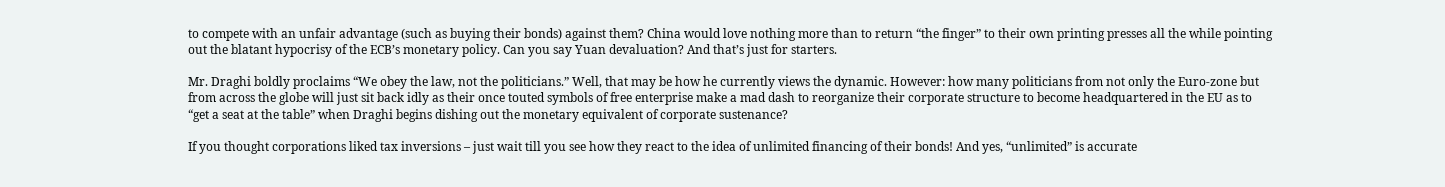to compete with an unfair advantage (such as buying their bonds) against them? China would love nothing more than to return “the finger” to their own printing presses all the while pointing out the blatant hypocrisy of the ECB’s monetary policy. Can you say Yuan devaluation? And that’s just for starters.

Mr. Draghi boldly proclaims “We obey the law, not the politicians.” Well, that may be how he currently views the dynamic. However: how many politicians from not only the Euro-zone but from across the globe will just sit back idly as their once touted symbols of free enterprise make a mad dash to reorganize their corporate structure to become headquartered in the EU as to “get a seat at the table” when Draghi begins dishing out the monetary equivalent of corporate sustenance?

If you thought corporations liked tax inversions – just wait till you see how they react to the idea of unlimited financing of their bonds! And yes, “unlimited” is accurate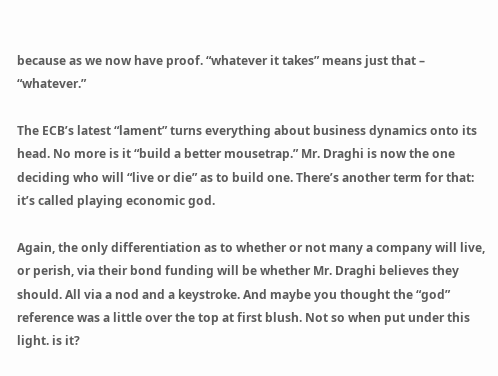because as we now have proof. “whatever it takes” means just that – “whatever.”

The ECB’s latest “lament” turns everything about business dynamics onto its head. No more is it “build a better mousetrap.” Mr. Draghi is now the one deciding who will “live or die” as to build one. There’s another term for that: it’s called playing economic god.

Again, the only differentiation as to whether or not many a company will live, or perish, via their bond funding will be whether Mr. Draghi believes they should. All via a nod and a keystroke. And maybe you thought the “god” reference was a little over the top at first blush. Not so when put under this light. is it?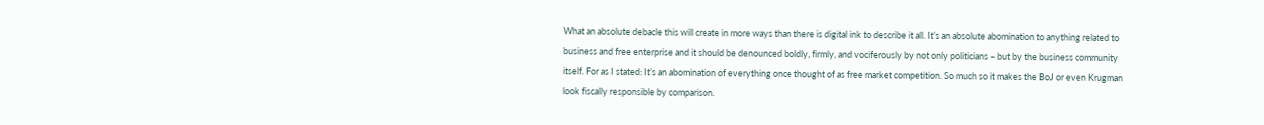What an absolute debacle this will create in more ways than there is digital ink to describe it all. It’s an absolute abomination to anything related to business and free enterprise and it should be denounced boldly, firmly, and vociferously by not only politicians – but by the business community itself. For as I stated: It’s an abomination of everything once thought of as free market competition. So much so it makes the BoJ or even Krugman look fiscally responsible by comparison.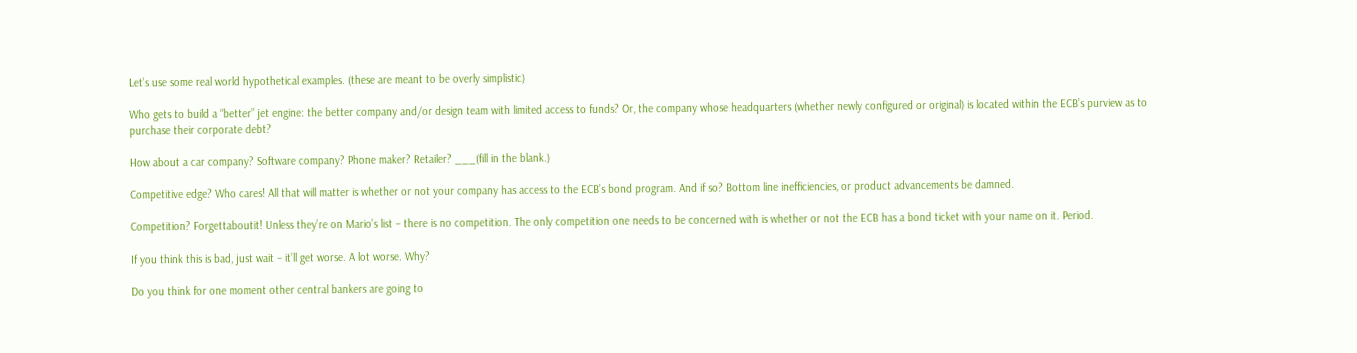Let’s use some real world hypothetical examples. (these are meant to be overly simplistic)

Who gets to build a “better” jet engine: the better company and/or design team with limited access to funds? Or, the company whose headquarters (whether newly configured or original) is located within the ECB’s purview as to purchase their corporate debt?

How about a car company? Software company? Phone maker? Retailer? ___(fill in the blank.)

Competitive edge? Who cares! All that will matter is whether or not your company has access to the ECB’s bond program. And if so? Bottom line inefficiencies, or product advancements be damned.

Competition? Forgettaboutit! Unless they’re on Mario’s list – there is no competition. The only competition one needs to be concerned with is whether or not the ECB has a bond ticket with your name on it. Period.

If you think this is bad, just wait – it’ll get worse. A lot worse. Why?

Do you think for one moment other central bankers are going to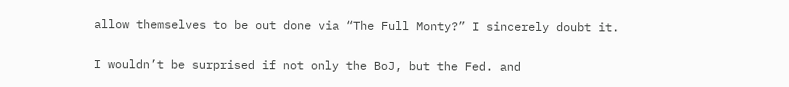allow themselves to be out done via “The Full Monty?” I sincerely doubt it.

I wouldn’t be surprised if not only the BoJ, but the Fed. and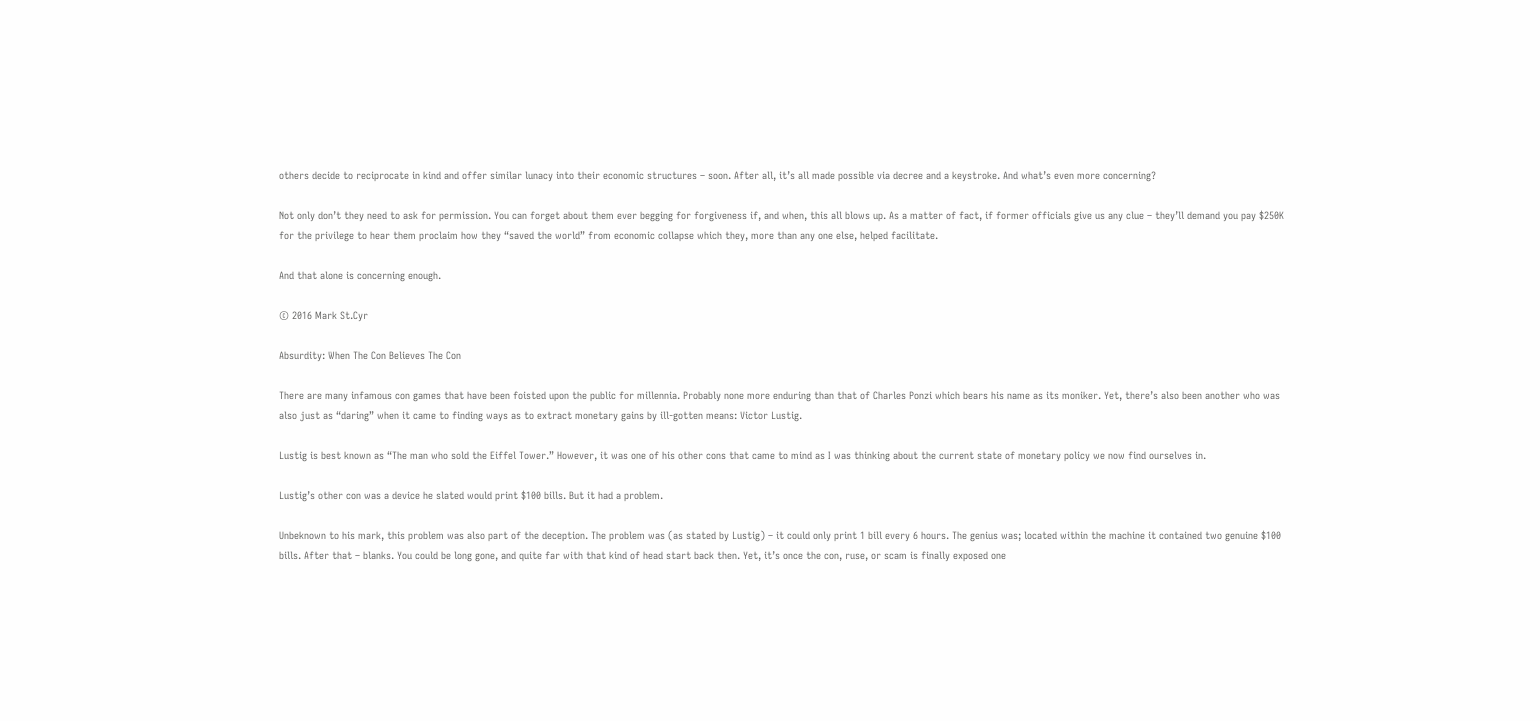others decide to reciprocate in kind and offer similar lunacy into their economic structures – soon. After all, it’s all made possible via decree and a keystroke. And what’s even more concerning?

Not only don’t they need to ask for permission. You can forget about them ever begging for forgiveness if, and when, this all blows up. As a matter of fact, if former officials give us any clue – they’ll demand you pay $250K for the privilege to hear them proclaim how they “saved the world” from economic collapse which they, more than any one else, helped facilitate.

And that alone is concerning enough.

© 2016 Mark St.Cyr

Absurdity: When The Con Believes The Con

There are many infamous con games that have been foisted upon the public for millennia. Probably none more enduring than that of Charles Ponzi which bears his name as its moniker. Yet, there’s also been another who was also just as “daring” when it came to finding ways as to extract monetary gains by ill-gotten means: Victor Lustig.

Lustig is best known as “The man who sold the Eiffel Tower.” However, it was one of his other cons that came to mind as I was thinking about the current state of monetary policy we now find ourselves in.

Lustig’s other con was a device he slated would print $100 bills. But it had a problem.

Unbeknown to his mark, this problem was also part of the deception. The problem was (as stated by Lustig) – it could only print 1 bill every 6 hours. The genius was; located within the machine it contained two genuine $100 bills. After that – blanks. You could be long gone, and quite far with that kind of head start back then. Yet, it’s once the con, ruse, or scam is finally exposed one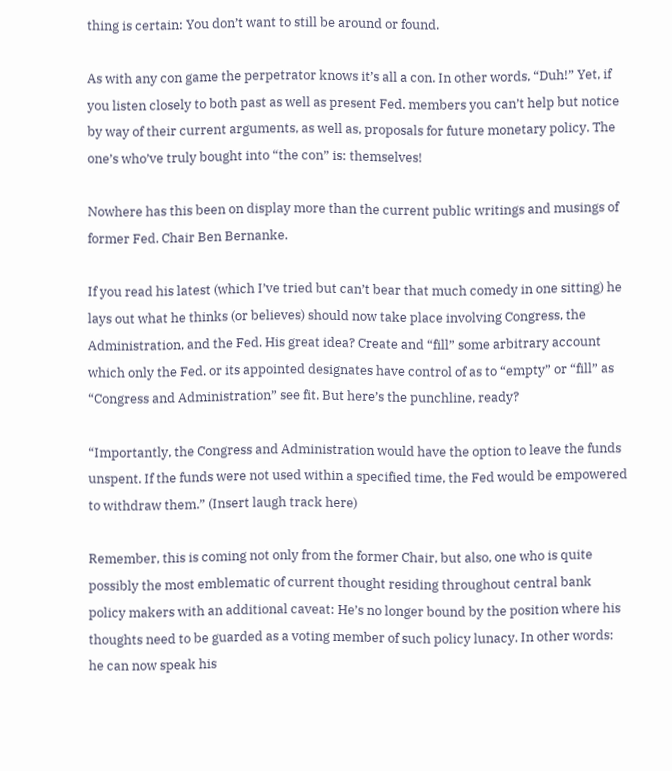thing is certain: You don’t want to still be around or found.

As with any con game the perpetrator knows it’s all a con. In other words, “Duh!” Yet, if you listen closely to both past as well as present Fed. members you can’t help but notice by way of their current arguments, as well as, proposals for future monetary policy. The one’s who’ve truly bought into “the con” is: themselves!

Nowhere has this been on display more than the current public writings and musings of former Fed. Chair Ben Bernanke.

If you read his latest (which I’ve tried but can’t bear that much comedy in one sitting) he lays out what he thinks (or believes) should now take place involving Congress, the Administration, and the Fed. His great idea? Create and “fill” some arbitrary account which only the Fed. or its appointed designates have control of as to “empty” or “fill” as “Congress and Administration” see fit. But here’s the punchline, ready?

“Importantly, the Congress and Administration would have the option to leave the funds unspent. If the funds were not used within a specified time, the Fed would be empowered to withdraw them.” (Insert laugh track here)

Remember, this is coming not only from the former Chair, but also, one who is quite possibly the most emblematic of current thought residing throughout central bank policy makers with an additional caveat: He’s no longer bound by the position where his thoughts need to be guarded as a voting member of such policy lunacy. In other words: he can now speak his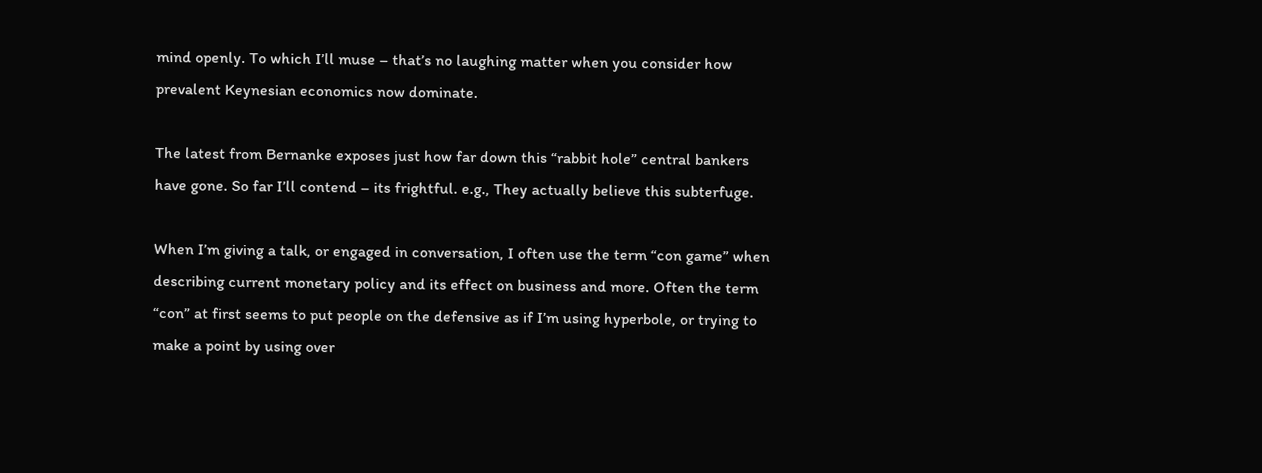mind openly. To which I’ll muse – that’s no laughing matter when you consider how prevalent Keynesian economics now dominate.

The latest from Bernanke exposes just how far down this “rabbit hole” central bankers have gone. So far I’ll contend – its frightful. e.g., They actually believe this subterfuge.

When I’m giving a talk, or engaged in conversation, I often use the term “con game” when describing current monetary policy and its effect on business and more. Often the term “con” at first seems to put people on the defensive as if I’m using hyperbole, or trying to make a point by using over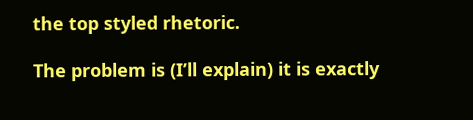the top styled rhetoric.

The problem is (I’ll explain) it is exactly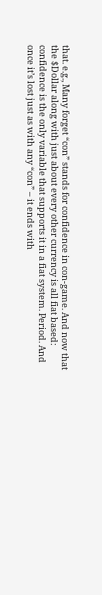that. e.g., Many forget “con” stands for confidence in con-game. And now that the $Dollar along with just about every other currency is all fiat based: confidence is the only variable that supports it in a fiat system. Period. And once it’s lost just as with any “con” – it ends with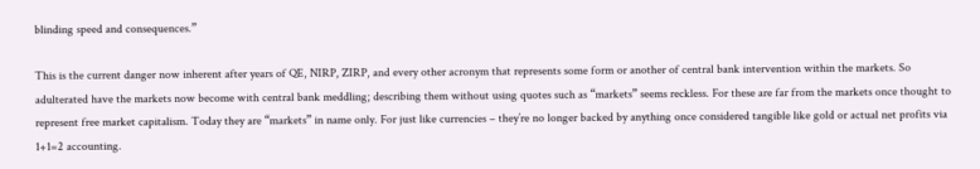blinding speed and consequences.”

This is the current danger now inherent after years of QE, NIRP, ZIRP, and every other acronym that represents some form or another of central bank intervention within the markets. So adulterated have the markets now become with central bank meddling; describing them without using quotes such as “markets” seems reckless. For these are far from the markets once thought to represent free market capitalism. Today they are “markets” in name only. For just like currencies – they’re no longer backed by anything once considered tangible like gold or actual net profits via 1+1=2 accounting.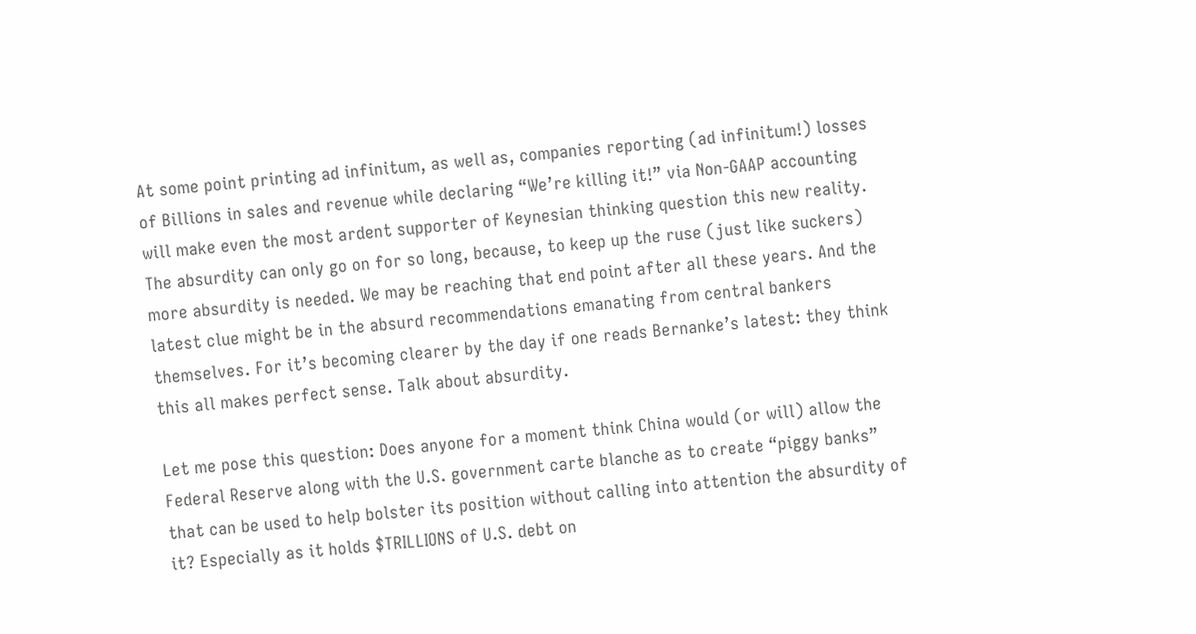At some point printing ad infinitum, as well as, companies reporting (ad infinitum!) losses of Billions in sales and revenue while declaring “We’re killing it!” via Non-GAAP accounting will make even the most ardent supporter of Keynesian thinking question this new reality. The absurdity can only go on for so long, because, to keep up the ruse (just like suckers) more absurdity is needed. We may be reaching that end point after all these years. And the latest clue might be in the absurd recommendations emanating from central bankers themselves. For it’s becoming clearer by the day if one reads Bernanke’s latest: they think this all makes perfect sense. Talk about absurdity.

Let me pose this question: Does anyone for a moment think China would (or will) allow the Federal Reserve along with the U.S. government carte blanche as to create “piggy banks” that can be used to help bolster its position without calling into attention the absurdity of it? Especially as it holds $TRILLIONS of U.S. debt on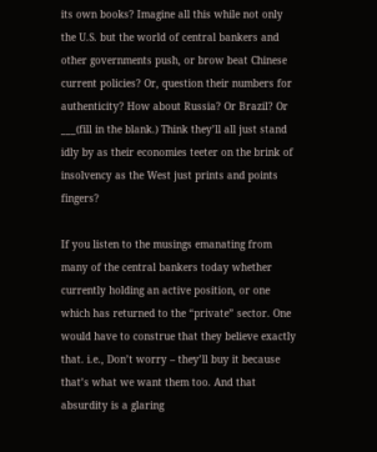its own books? Imagine all this while not only the U.S. but the world of central bankers and other governments push, or brow beat Chinese current policies? Or, question their numbers for authenticity? How about Russia? Or Brazil? Or ___(fill in the blank.) Think they’ll all just stand idly by as their economies teeter on the brink of insolvency as the West just prints and points fingers?

If you listen to the musings emanating from many of the central bankers today whether currently holding an active position, or one which has returned to the “private” sector. One would have to construe that they believe exactly that. i.e., Don’t worry – they’ll buy it because that’s what we want them too. And that absurdity is a glaring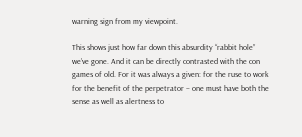warning sign from my viewpoint.

This shows just how far down this absurdity “rabbit hole” we’ve gone. And it can be directly contrasted with the con games of old. For it was always a given: for the ruse to work for the benefit of the perpetrator – one must have both the sense as well as alertness to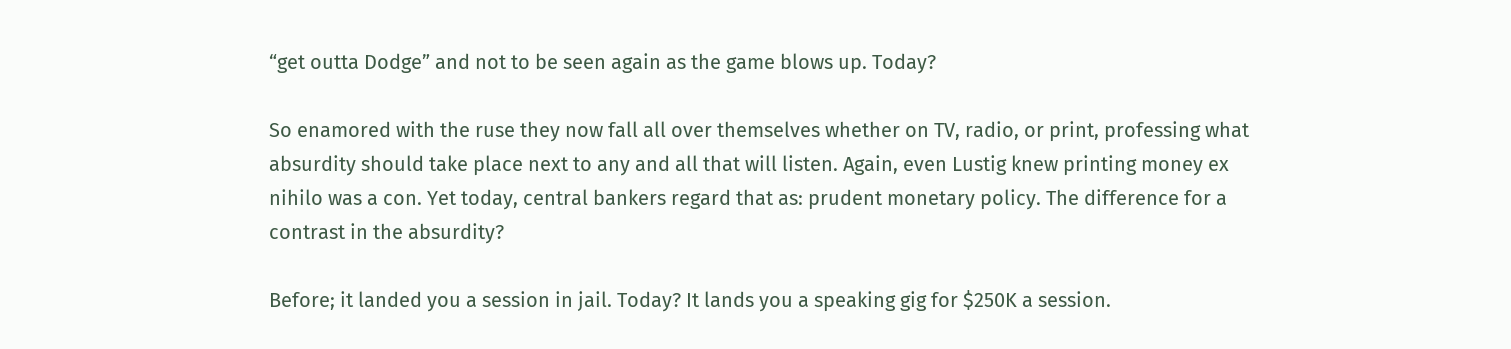“get outta Dodge” and not to be seen again as the game blows up. Today?

So enamored with the ruse they now fall all over themselves whether on TV, radio, or print, professing what absurdity should take place next to any and all that will listen. Again, even Lustig knew printing money ex nihilo was a con. Yet today, central bankers regard that as: prudent monetary policy. The difference for a contrast in the absurdity?

Before; it landed you a session in jail. Today? It lands you a speaking gig for $250K a session.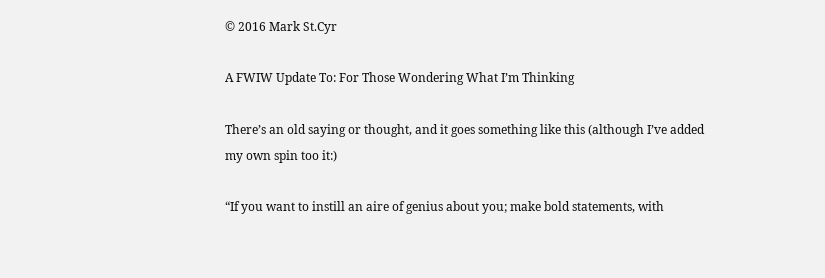© 2016 Mark St.Cyr

A FWIW Update To: For Those Wondering What I’m Thinking

There’s an old saying or thought, and it goes something like this (although I’ve added my own spin too it:)

“If you want to instill an aire of genius about you; make bold statements, with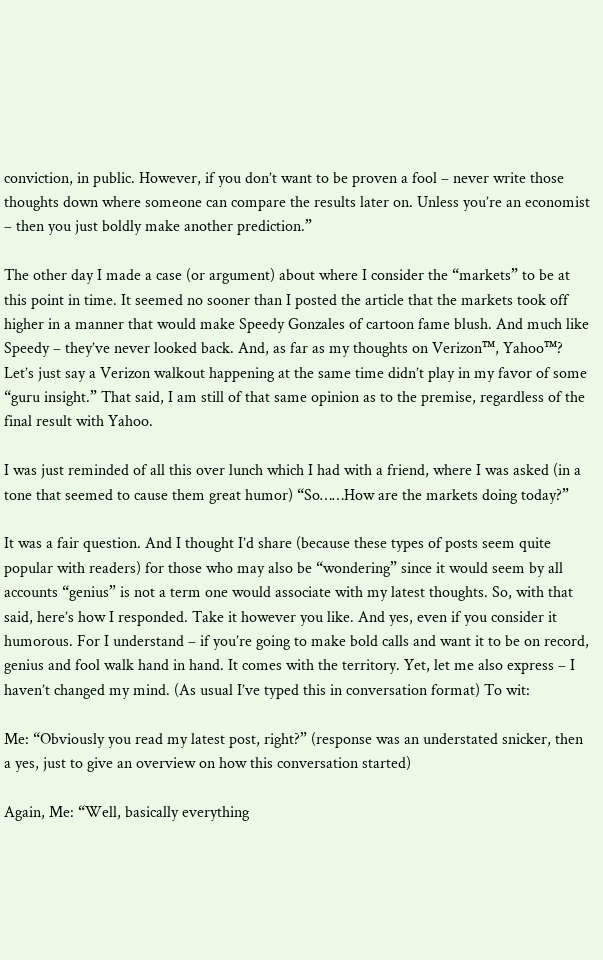conviction, in public. However, if you don’t want to be proven a fool – never write those thoughts down where someone can compare the results later on. Unless you’re an economist – then you just boldly make another prediction.”

The other day I made a case (or argument) about where I consider the “markets” to be at this point in time. It seemed no sooner than I posted the article that the markets took off higher in a manner that would make Speedy Gonzales of cartoon fame blush. And much like Speedy – they’ve never looked back. And, as far as my thoughts on Verizon™, Yahoo™? Let’s just say a Verizon walkout happening at the same time didn’t play in my favor of some “guru insight.” That said, I am still of that same opinion as to the premise, regardless of the final result with Yahoo.

I was just reminded of all this over lunch which I had with a friend, where I was asked (in a tone that seemed to cause them great humor) “So……How are the markets doing today?”

It was a fair question. And I thought I’d share (because these types of posts seem quite popular with readers) for those who may also be “wondering” since it would seem by all accounts “genius” is not a term one would associate with my latest thoughts. So, with that said, here’s how I responded. Take it however you like. And yes, even if you consider it humorous. For I understand – if you’re going to make bold calls and want it to be on record, genius and fool walk hand in hand. It comes with the territory. Yet, let me also express – I haven’t changed my mind. (As usual I’ve typed this in conversation format) To wit:

Me: “Obviously you read my latest post, right?” (response was an understated snicker, then a yes, just to give an overview on how this conversation started)

Again, Me: “Well, basically everything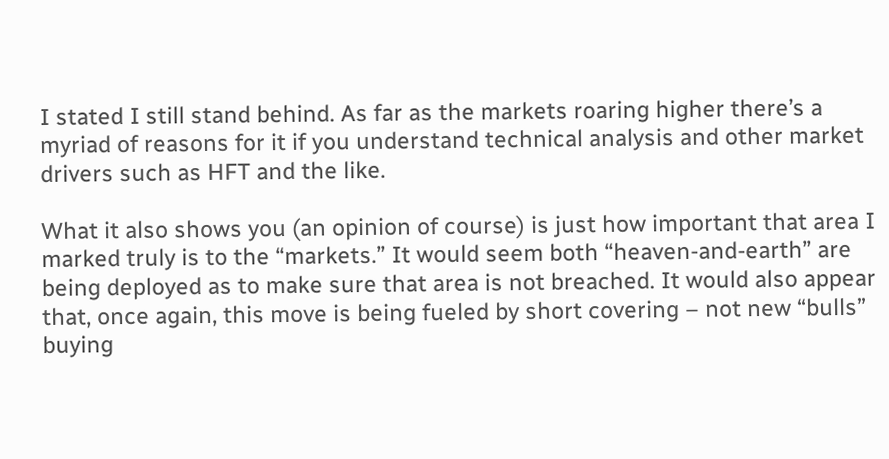I stated I still stand behind. As far as the markets roaring higher there’s a myriad of reasons for it if you understand technical analysis and other market drivers such as HFT and the like.

What it also shows you (an opinion of course) is just how important that area I marked truly is to the “markets.” It would seem both “heaven-and-earth” are being deployed as to make sure that area is not breached. It would also appear that, once again, this move is being fueled by short covering – not new “bulls” buying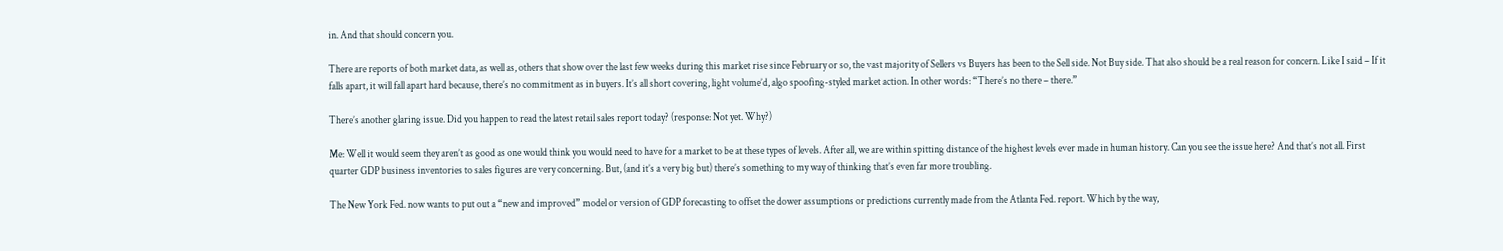in. And that should concern you.

There are reports of both market data, as well as, others that show over the last few weeks during this market rise since February or so, the vast majority of Sellers vs Buyers has been to the Sell side. Not Buy side. That also should be a real reason for concern. Like I said – If it falls apart, it will fall apart hard because, there’s no commitment as in buyers. It’s all short covering, light volume’d, algo spoofing-styled market action. In other words: “There’s no there – there.”

There’s another glaring issue. Did you happen to read the latest retail sales report today? (response: Not yet. Why?)

Me: Well it would seem they aren’t as good as one would think you would need to have for a market to be at these types of levels. After all, we are within spitting distance of the highest levels ever made in human history. Can you see the issue here? And that’s not all. First quarter GDP business inventories to sales figures are very concerning. But, (and it’s a very big but) there’s something to my way of thinking that’s even far more troubling.

The New York Fed. now wants to put out a “new and improved” model or version of GDP forecasting to offset the dower assumptions or predictions currently made from the Atlanta Fed. report. Which by the way,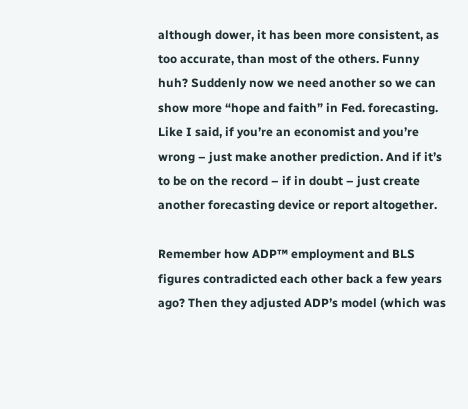although dower, it has been more consistent, as too accurate, than most of the others. Funny huh? Suddenly now we need another so we can show more “hope and faith” in Fed. forecasting. Like I said, if you’re an economist and you’re wrong – just make another prediction. And if it’s to be on the record – if in doubt – just create another forecasting device or report altogether.

Remember how ADP™ employment and BLS figures contradicted each other back a few years ago? Then they adjusted ADP’s model (which was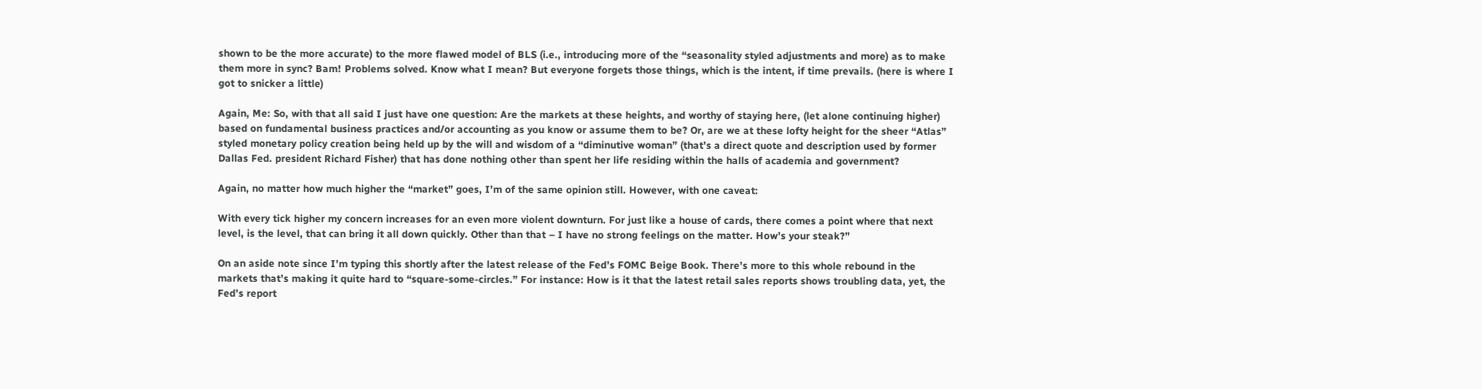shown to be the more accurate) to the more flawed model of BLS (i.e., introducing more of the “seasonality styled adjustments and more) as to make them more in sync? Bam! Problems solved. Know what I mean? But everyone forgets those things, which is the intent, if time prevails. (here is where I got to snicker a little)

Again, Me: So, with that all said I just have one question: Are the markets at these heights, and worthy of staying here, (let alone continuing higher) based on fundamental business practices and/or accounting as you know or assume them to be? Or, are we at these lofty height for the sheer “Atlas” styled monetary policy creation being held up by the will and wisdom of a “diminutive woman” (that’s a direct quote and description used by former Dallas Fed. president Richard Fisher) that has done nothing other than spent her life residing within the halls of academia and government?

Again, no matter how much higher the “market” goes, I’m of the same opinion still. However, with one caveat:

With every tick higher my concern increases for an even more violent downturn. For just like a house of cards, there comes a point where that next level, is the level, that can bring it all down quickly. Other than that – I have no strong feelings on the matter. How’s your steak?”

On an aside note since I’m typing this shortly after the latest release of the Fed’s FOMC Beige Book. There’s more to this whole rebound in the markets that’s making it quite hard to “square-some-circles.” For instance: How is it that the latest retail sales reports shows troubling data, yet, the Fed’s report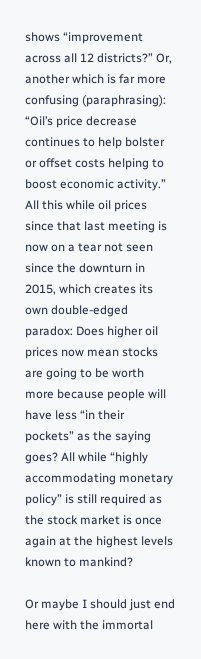shows “improvement across all 12 districts?” Or, another which is far more confusing (paraphrasing): “Oil’s price decrease continues to help bolster or offset costs helping to boost economic activity.” All this while oil prices since that last meeting is now on a tear not seen since the downturn in 2015, which creates its own double-edged paradox: Does higher oil prices now mean stocks are going to be worth more because people will have less “in their pockets” as the saying goes? All while “highly accommodating monetary policy” is still required as the stock market is once again at the highest levels known to mankind?

Or maybe I should just end here with the immortal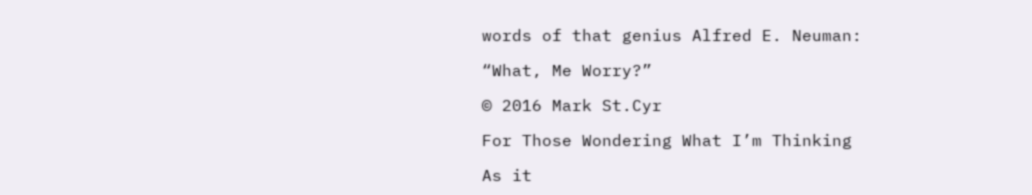words of that genius Alfred E. Neuman:

“What, Me Worry?”

© 2016 Mark St.Cyr

For Those Wondering What I’m Thinking

As it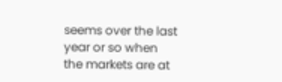seems over the last year or so when the markets are at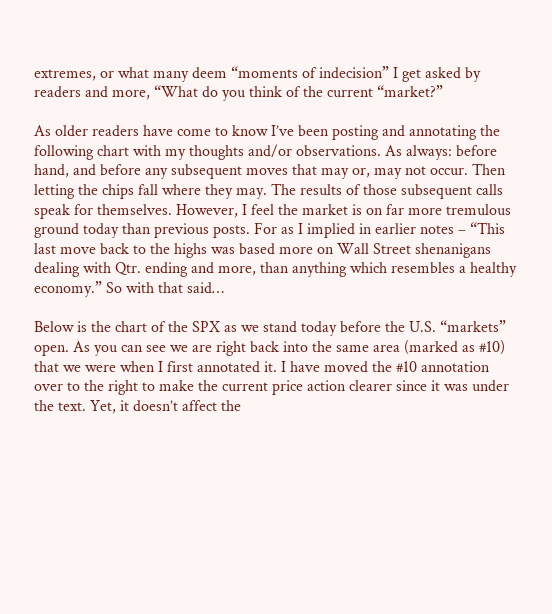extremes, or what many deem “moments of indecision” I get asked by readers and more, “What do you think of the current “market?”

As older readers have come to know I’ve been posting and annotating the following chart with my thoughts and/or observations. As always: before hand, and before any subsequent moves that may or, may not occur. Then letting the chips fall where they may. The results of those subsequent calls speak for themselves. However, I feel the market is on far more tremulous ground today than previous posts. For as I implied in earlier notes – “This last move back to the highs was based more on Wall Street shenanigans dealing with Qtr. ending and more, than anything which resembles a healthy economy.” So with that said…

Below is the chart of the SPX as we stand today before the U.S. “markets” open. As you can see we are right back into the same area (marked as #10) that we were when I first annotated it. I have moved the #10 annotation over to the right to make the current price action clearer since it was under the text. Yet, it doesn’t affect the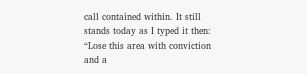call contained within. It still stands today as I typed it then: “Lose this area with conviction and a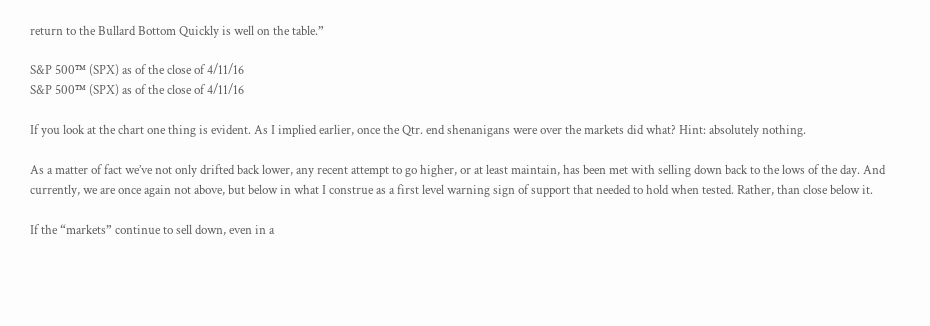return to the Bullard Bottom Quickly is well on the table.”

S&P 500™ (SPX) as of the close of 4/11/16
S&P 500™ (SPX) as of the close of 4/11/16

If you look at the chart one thing is evident. As I implied earlier, once the Qtr. end shenanigans were over the markets did what? Hint: absolutely nothing.

As a matter of fact we’ve not only drifted back lower, any recent attempt to go higher, or at least maintain, has been met with selling down back to the lows of the day. And currently, we are once again not above, but below in what I construe as a first level warning sign of support that needed to hold when tested. Rather, than close below it.

If the “markets” continue to sell down, even in a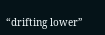“drifting lower”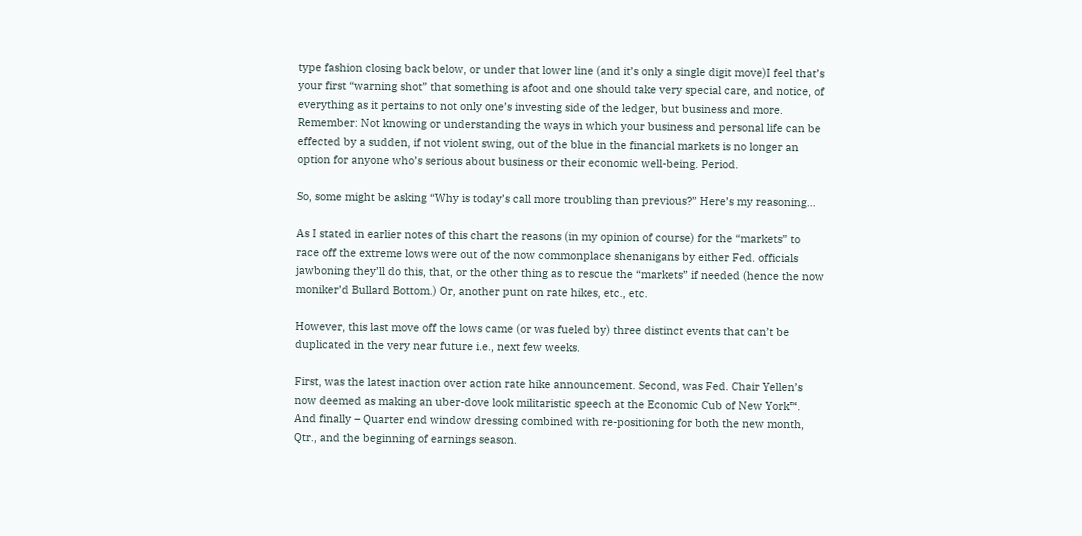type fashion closing back below, or under that lower line (and it’s only a single digit move)I feel that’s your first “warning shot” that something is afoot and one should take very special care, and notice, of everything as it pertains to not only one’s investing side of the ledger, but business and more. Remember: Not knowing or understanding the ways in which your business and personal life can be effected by a sudden, if not violent swing, out of the blue in the financial markets is no longer an option for anyone who’s serious about business or their economic well-being. Period.

So, some might be asking “Why is today’s call more troubling than previous?” Here’s my reasoning…

As I stated in earlier notes of this chart the reasons (in my opinion of course) for the “markets” to race off the extreme lows were out of the now commonplace shenanigans by either Fed. officials jawboning they’ll do this, that, or the other thing as to rescue the “markets” if needed (hence the now moniker’d Bullard Bottom.) Or, another punt on rate hikes, etc., etc.

However, this last move off the lows came (or was fueled by) three distinct events that can’t be duplicated in the very near future i.e., next few weeks.

First, was the latest inaction over action rate hike announcement. Second, was Fed. Chair Yellen’s now deemed as making an uber-dove look militaristic speech at the Economic Cub of New York™. And finally – Quarter end window dressing combined with re-positioning for both the new month, Qtr., and the beginning of earnings season.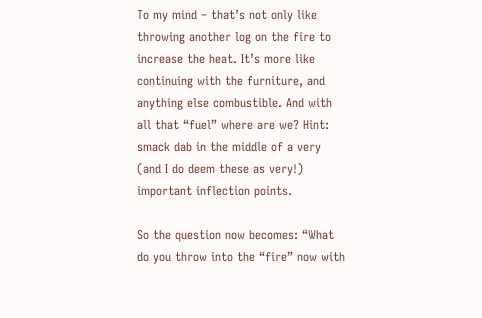To my mind – that’s not only like throwing another log on the fire to increase the heat. It’s more like continuing with the furniture, and anything else combustible. And with all that “fuel” where are we? Hint: smack dab in the middle of a very (and I do deem these as very!) important inflection points.

So the question now becomes: “What do you throw into the “fire” now with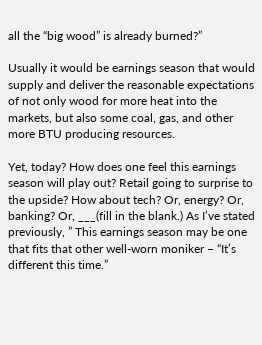all the “big wood” is already burned?”

Usually it would be earnings season that would supply and deliver the reasonable expectations of not only wood for more heat into the markets, but also some coal, gas, and other more BTU producing resources.

Yet, today? How does one feel this earnings season will play out? Retail going to surprise to the upside? How about tech? Or, energy? Or, banking? Or, ___(fill in the blank.) As I’ve stated previously, ” This earnings season may be one that fits that other well-worn moniker – “It’s different this time.”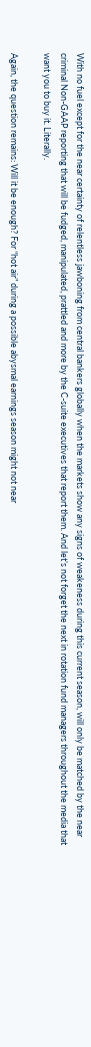With no fuel except for the near certainty of relentless jawboning from central bankers globally when the markets show any signs of weakeness during this current season, will only be matched by the near criminal Non-GAAP reporting that will be fudged, manipulated, prattled and more by the C-suite executives that report them. And let’s not forget the next in rotation fund managers throughout the media that want you to buy it. Literally.

Again, the question remains: Will it be enough? For “hot air” during a possible abysmal earnings season might not near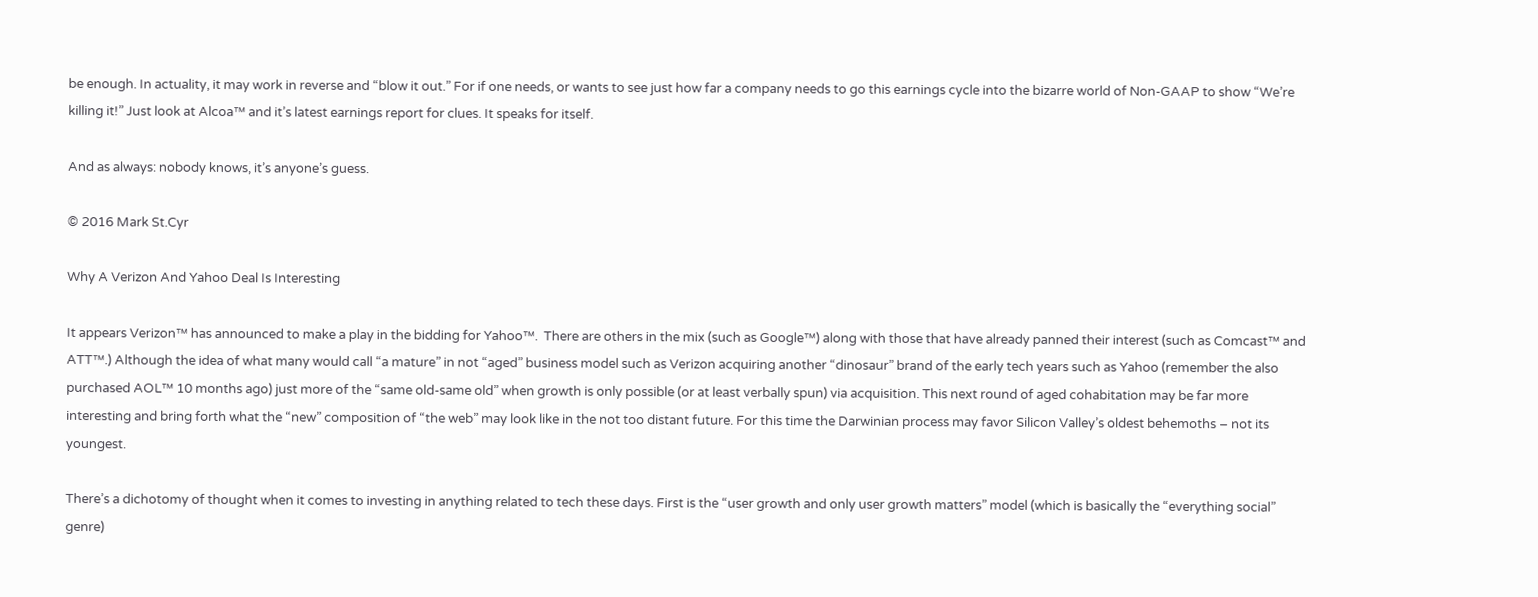be enough. In actuality, it may work in reverse and “blow it out.” For if one needs, or wants to see just how far a company needs to go this earnings cycle into the bizarre world of Non-GAAP to show “We’re killing it!” Just look at Alcoa™ and it’s latest earnings report for clues. It speaks for itself.

And as always: nobody knows, it’s anyone’s guess.

© 2016 Mark St.Cyr

Why A Verizon And Yahoo Deal Is Interesting

It appears Verizon™ has announced to make a play in the bidding for Yahoo™.  There are others in the mix (such as Google™) along with those that have already panned their interest (such as Comcast™ and ATT™.) Although the idea of what many would call “a mature” in not “aged” business model such as Verizon acquiring another “dinosaur” brand of the early tech years such as Yahoo (remember the also purchased AOL™ 10 months ago) just more of the “same old-same old” when growth is only possible (or at least verbally spun) via acquisition. This next round of aged cohabitation may be far more interesting and bring forth what the “new” composition of “the web” may look like in the not too distant future. For this time the Darwinian process may favor Silicon Valley’s oldest behemoths – not its youngest.

There’s a dichotomy of thought when it comes to investing in anything related to tech these days. First is the “user growth and only user growth matters” model (which is basically the “everything social” genre)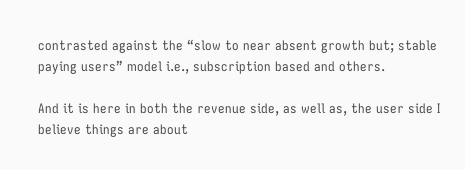contrasted against the “slow to near absent growth but; stable paying users” model i.e., subscription based and others.

And it is here in both the revenue side, as well as, the user side I believe things are about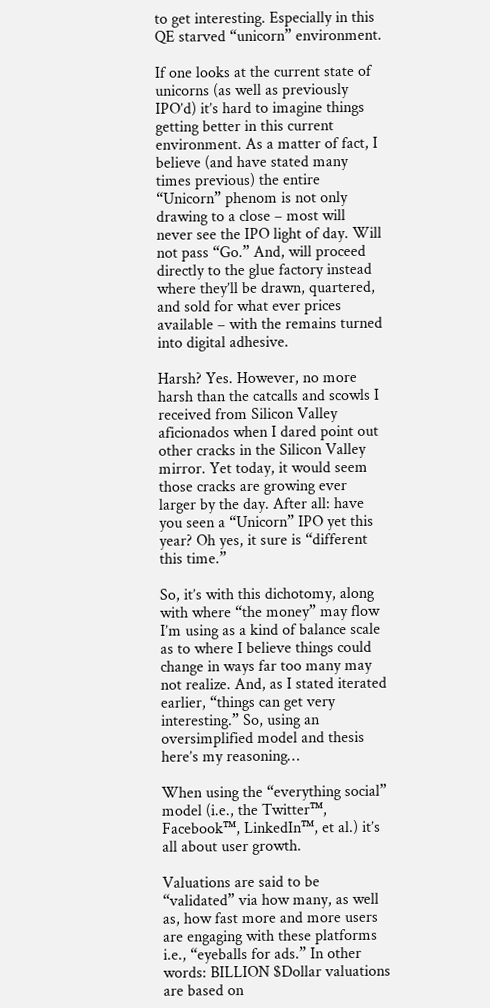to get interesting. Especially in this QE starved “unicorn” environment.

If one looks at the current state of unicorns (as well as previously IPO’d) it’s hard to imagine things getting better in this current environment. As a matter of fact, I believe (and have stated many times previous) the entire “Unicorn” phenom is not only drawing to a close – most will never see the IPO light of day. Will not pass “Go.” And, will proceed directly to the glue factory instead where they’ll be drawn, quartered, and sold for what ever prices available – with the remains turned into digital adhesive.

Harsh? Yes. However, no more harsh than the catcalls and scowls I received from Silicon Valley aficionados when I dared point out other cracks in the Silicon Valley mirror. Yet today, it would seem those cracks are growing ever larger by the day. After all: have you seen a “Unicorn” IPO yet this year? Oh yes, it sure is “different this time.”

So, it’s with this dichotomy, along with where “the money” may flow I’m using as a kind of balance scale as to where I believe things could change in ways far too many may not realize. And, as I stated iterated earlier, “things can get very interesting.” So, using an oversimplified model and thesis here’s my reasoning…

When using the “everything social” model (i.e., the Twitter™, Facebook™, LinkedIn™, et al.) it’s all about user growth.

Valuations are said to be “validated” via how many, as well as, how fast more and more users are engaging with these platforms i.e., “eyeballs for ads.” In other words: BILLION $Dollar valuations are based on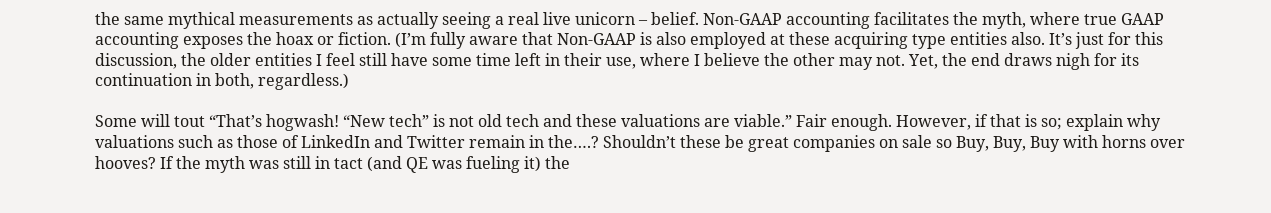the same mythical measurements as actually seeing a real live unicorn – belief. Non-GAAP accounting facilitates the myth, where true GAAP accounting exposes the hoax or fiction. (I’m fully aware that Non-GAAP is also employed at these acquiring type entities also. It’s just for this discussion, the older entities I feel still have some time left in their use, where I believe the other may not. Yet, the end draws nigh for its continuation in both, regardless.)

Some will tout “That’s hogwash! “New tech” is not old tech and these valuations are viable.” Fair enough. However, if that is so; explain why valuations such as those of LinkedIn and Twitter remain in the….? Shouldn’t these be great companies on sale so Buy, Buy, Buy with horns over hooves? If the myth was still in tact (and QE was fueling it) the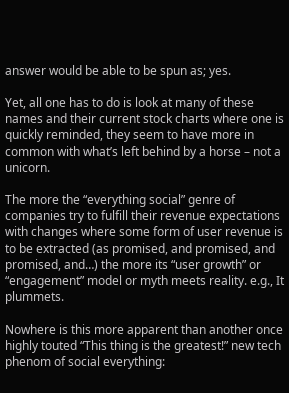answer would be able to be spun as; yes.

Yet, all one has to do is look at many of these names and their current stock charts where one is quickly reminded, they seem to have more in common with what’s left behind by a horse – not a unicorn.

The more the “everything social” genre of companies try to fulfill their revenue expectations with changes where some form of user revenue is to be extracted (as promised, and promised, and promised, and…) the more its “user growth” or “engagement” model or myth meets reality. e.g., It plummets.

Nowhere is this more apparent than another once highly touted “This thing is the greatest!” new tech phenom of social everything: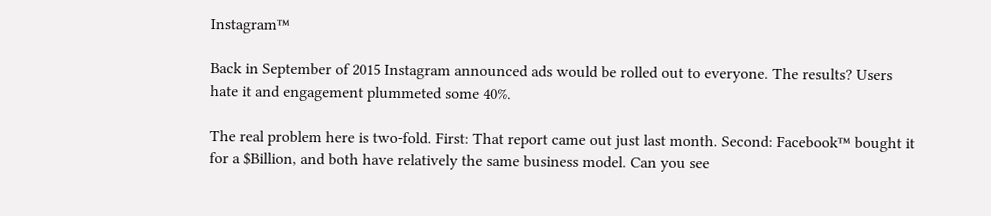Instagram™

Back in September of 2015 Instagram announced ads would be rolled out to everyone. The results? Users hate it and engagement plummeted some 40%.

The real problem here is two-fold. First: That report came out just last month. Second: Facebook™ bought it for a $Billion, and both have relatively the same business model. Can you see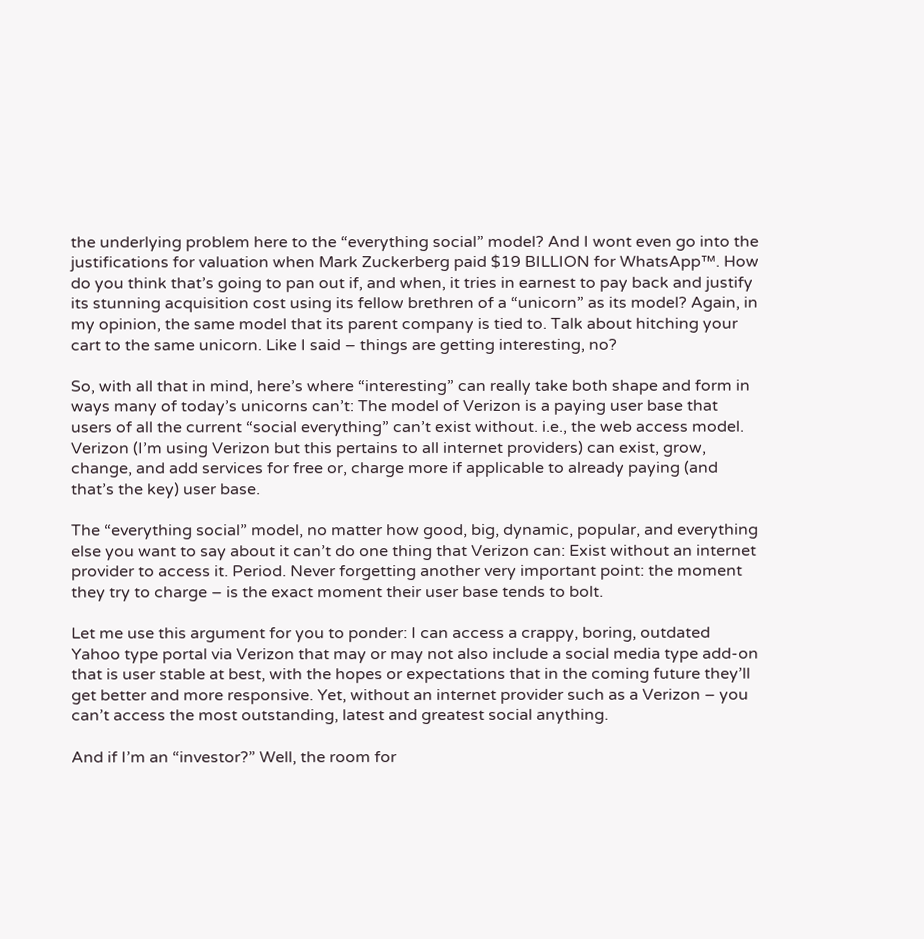the underlying problem here to the “everything social” model? And I wont even go into the justifications for valuation when Mark Zuckerberg paid $19 BILLION for WhatsApp™. How do you think that’s going to pan out if, and when, it tries in earnest to pay back and justify its stunning acquisition cost using its fellow brethren of a “unicorn” as its model? Again, in my opinion, the same model that its parent company is tied to. Talk about hitching your cart to the same unicorn. Like I said – things are getting interesting, no?

So, with all that in mind, here’s where “interesting” can really take both shape and form in ways many of today’s unicorns can’t: The model of Verizon is a paying user base that users of all the current “social everything” can’t exist without. i.e., the web access model. Verizon (I’m using Verizon but this pertains to all internet providers) can exist, grow, change, and add services for free or, charge more if applicable to already paying (and that’s the key) user base.

The “everything social” model, no matter how good, big, dynamic, popular, and everything else you want to say about it can’t do one thing that Verizon can: Exist without an internet provider to access it. Period. Never forgetting another very important point: the moment they try to charge – is the exact moment their user base tends to bolt.

Let me use this argument for you to ponder: I can access a crappy, boring, outdated Yahoo type portal via Verizon that may or may not also include a social media type add-on that is user stable at best, with the hopes or expectations that in the coming future they’ll get better and more responsive. Yet, without an internet provider such as a Verizon – you can’t access the most outstanding, latest and greatest social anything.

And if I’m an “investor?” Well, the room for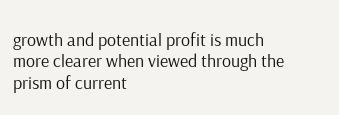growth and potential profit is much more clearer when viewed through the prism of current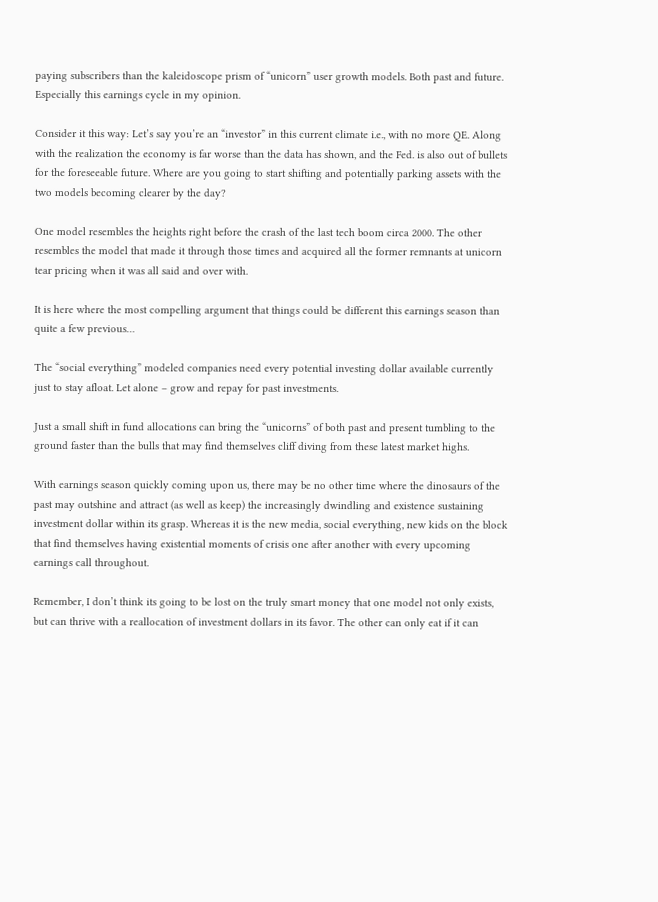paying subscribers than the kaleidoscope prism of “unicorn” user growth models. Both past and future. Especially this earnings cycle in my opinion.

Consider it this way: Let’s say you’re an “investor” in this current climate i.e., with no more QE. Along with the realization the economy is far worse than the data has shown, and the Fed. is also out of bullets for the foreseeable future. Where are you going to start shifting and potentially parking assets with the two models becoming clearer by the day?

One model resembles the heights right before the crash of the last tech boom circa 2000. The other resembles the model that made it through those times and acquired all the former remnants at unicorn tear pricing when it was all said and over with.

It is here where the most compelling argument that things could be different this earnings season than quite a few previous…

The “social everything” modeled companies need every potential investing dollar available currently just to stay afloat. Let alone – grow and repay for past investments.

Just a small shift in fund allocations can bring the “unicorns” of both past and present tumbling to the ground faster than the bulls that may find themselves cliff diving from these latest market highs.

With earnings season quickly coming upon us, there may be no other time where the dinosaurs of the past may outshine and attract (as well as keep) the increasingly dwindling and existence sustaining investment dollar within its grasp. Whereas it is the new media, social everything, new kids on the block that find themselves having existential moments of crisis one after another with every upcoming earnings call throughout.

Remember, I don’t think its going to be lost on the truly smart money that one model not only exists, but can thrive with a reallocation of investment dollars in its favor. The other can only eat if it can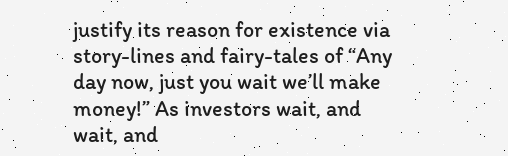justify its reason for existence via story-lines and fairy-tales of “Any day now, just you wait we’ll make money!” As investors wait, and wait, and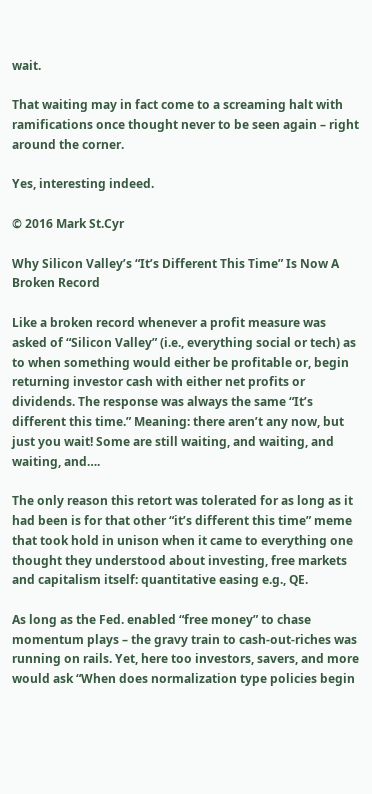wait.

That waiting may in fact come to a screaming halt with ramifications once thought never to be seen again – right around the corner.

Yes, interesting indeed.

© 2016 Mark St.Cyr

Why Silicon Valley’s “It’s Different This Time” Is Now A Broken Record

Like a broken record whenever a profit measure was asked of “Silicon Valley” (i.e., everything social or tech) as to when something would either be profitable or, begin returning investor cash with either net profits or dividends. The response was always the same “It’s different this time.” Meaning: there aren’t any now, but just you wait! Some are still waiting, and waiting, and waiting, and….

The only reason this retort was tolerated for as long as it had been is for that other “it’s different this time” meme that took hold in unison when it came to everything one thought they understood about investing, free markets and capitalism itself: quantitative easing e.g., QE.

As long as the Fed. enabled “free money” to chase momentum plays – the gravy train to cash-out-riches was running on rails. Yet, here too investors, savers, and more would ask “When does normalization type policies begin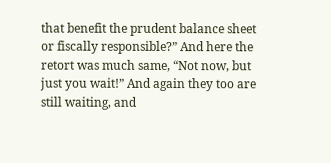that benefit the prudent balance sheet or fiscally responsible?” And here the retort was much same, “Not now, but just you wait!” And again they too are still waiting, and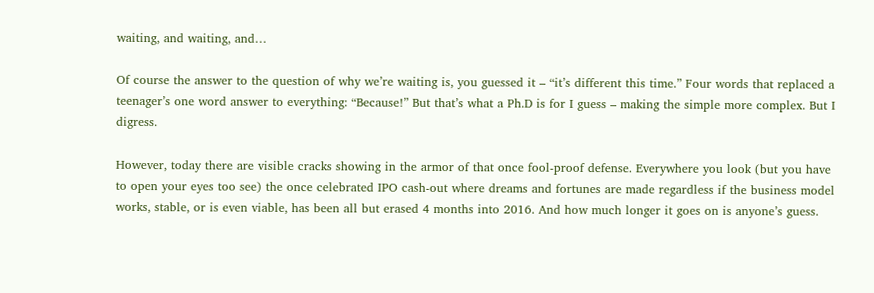waiting, and waiting, and…

Of course the answer to the question of why we’re waiting is, you guessed it – “it’s different this time.” Four words that replaced a teenager’s one word answer to everything: “Because!” But that’s what a Ph.D is for I guess – making the simple more complex. But I digress.

However, today there are visible cracks showing in the armor of that once fool-proof defense. Everywhere you look (but you have to open your eyes too see) the once celebrated IPO cash-out where dreams and fortunes are made regardless if the business model works, stable, or is even viable, has been all but erased 4 months into 2016. And how much longer it goes on is anyone’s guess.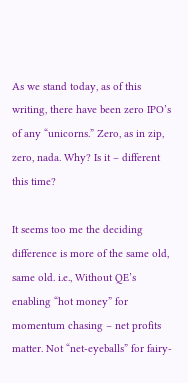As we stand today, as of this writing, there have been zero IPO’s of any “unicorns.” Zero, as in zip, zero, nada. Why? Is it – different this time?

It seems too me the deciding difference is more of the same old, same old. i.e., Without QE’s enabling “hot money” for momentum chasing – net profits matter. Not “net-eyeballs” for fairy-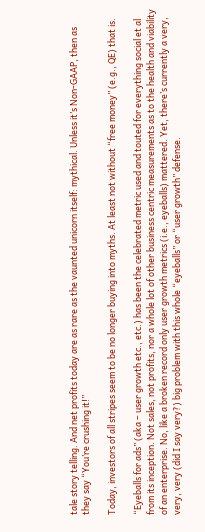tale story telling. And net profits today are as rare as the vaunted unicorn itself: mythical. Unless it’s Non-GAAP, then as they say “You’re crushing it!”

Today, investors of all stripes seem to be no longer buying into myths. At least not without “free money” (e.g., QE) that is.

“Eyeballs for ads” (aka – user growth etc., etc.) has been the celebrated metric used and touted for everything social et al from its inception. Not sales, not profits, nor a whole lot of other business centric measurements as to the health and viability of an enterprise. No, like a broken record only user growth metrics (i.e., eyeballs) mattered. Yet, there’s currently a very, very, very (did I say very?) big problem with this whole “eyeballs” or “user growth” defense.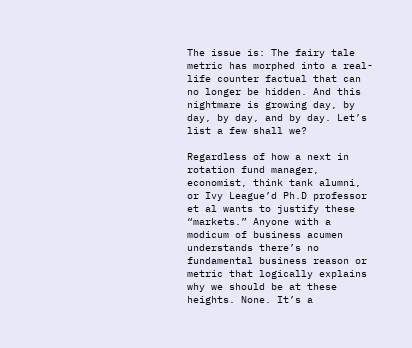The issue is: The fairy tale metric has morphed into a real-life counter factual that can no longer be hidden. And this nightmare is growing day, by day, by day, and by day. Let’s list a few shall we?

Regardless of how a next in rotation fund manager, economist, think tank alumni, or Ivy League’d Ph.D professor et al wants to justify these “markets.” Anyone with a modicum of business acumen understands there’s no fundamental business reason or metric that logically explains why we should be at these heights. None. It’s a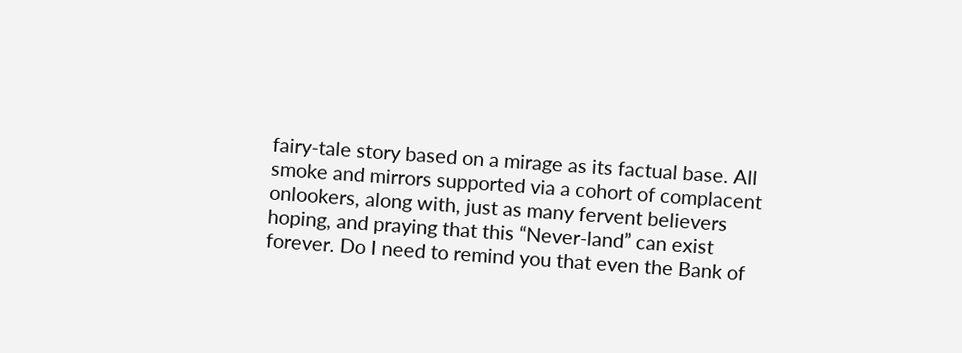fairy-tale story based on a mirage as its factual base. All smoke and mirrors supported via a cohort of complacent onlookers, along with, just as many fervent believers hoping, and praying that this “Never-land” can exist forever. Do I need to remind you that even the Bank of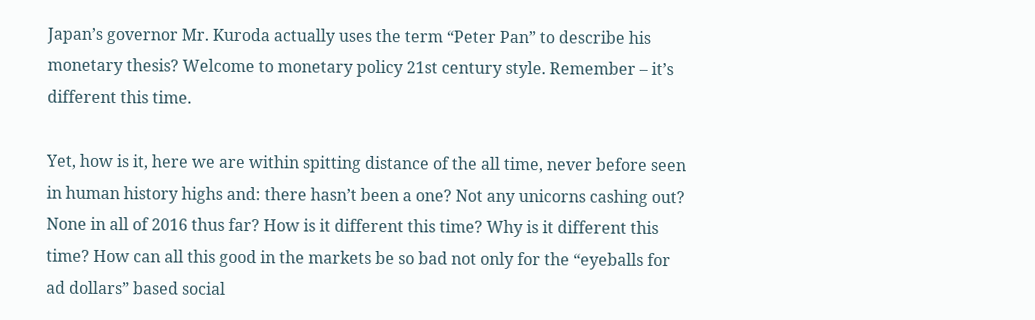Japan’s governor Mr. Kuroda actually uses the term “Peter Pan” to describe his monetary thesis? Welcome to monetary policy 21st century style. Remember – it’s different this time.

Yet, how is it, here we are within spitting distance of the all time, never before seen in human history highs and: there hasn’t been a one? Not any unicorns cashing out? None in all of 2016 thus far? How is it different this time? Why is it different this time? How can all this good in the markets be so bad not only for the “eyeballs for ad dollars” based social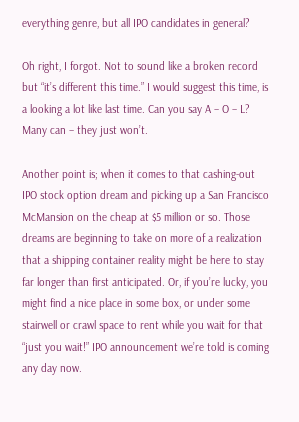everything genre, but all IPO candidates in general?

Oh right, I forgot. Not to sound like a broken record but “it’s different this time.” I would suggest this time, is a looking a lot like last time. Can you say A – O – L? Many can – they just won’t.

Another point is; when it comes to that cashing-out IPO stock option dream and picking up a San Francisco McMansion on the cheap at $5 million or so. Those dreams are beginning to take on more of a realization that a shipping container reality might be here to stay far longer than first anticipated. Or, if you’re lucky, you might find a nice place in some box, or under some stairwell or crawl space to rent while you wait for that “just you wait!” IPO announcement we’re told is coming any day now.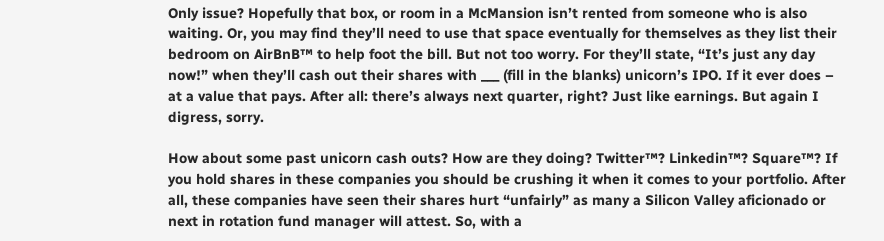Only issue? Hopefully that box, or room in a McMansion isn’t rented from someone who is also waiting. Or, you may find they’ll need to use that space eventually for themselves as they list their bedroom on AirBnB™ to help foot the bill. But not too worry. For they’ll state, “It’s just any day now!” when they’ll cash out their shares with ___ (fill in the blanks) unicorn’s IPO. If it ever does – at a value that pays. After all: there’s always next quarter, right? Just like earnings. But again I digress, sorry.

How about some past unicorn cash outs? How are they doing? Twitter™? Linkedin™? Square™? If you hold shares in these companies you should be crushing it when it comes to your portfolio. After all, these companies have seen their shares hurt “unfairly” as many a Silicon Valley aficionado or next in rotation fund manager will attest. So, with a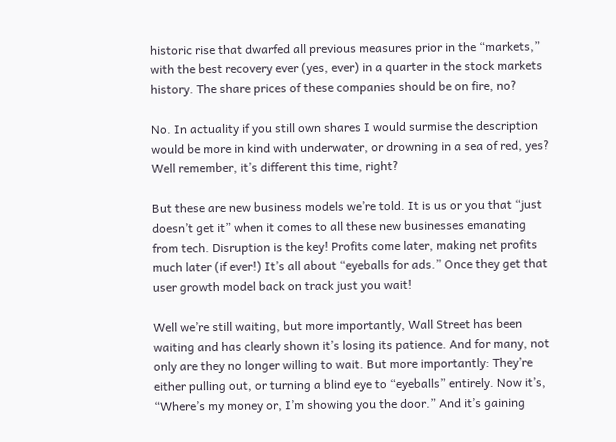historic rise that dwarfed all previous measures prior in the “markets,” with the best recovery ever (yes, ever) in a quarter in the stock markets history. The share prices of these companies should be on fire, no?

No. In actuality if you still own shares I would surmise the description would be more in kind with underwater, or drowning in a sea of red, yes? Well remember, it’s different this time, right?

But these are new business models we’re told. It is us or you that “just doesn’t get it” when it comes to all these new businesses emanating from tech. Disruption is the key! Profits come later, making net profits much later (if ever!) It’s all about “eyeballs for ads.” Once they get that user growth model back on track just you wait!

Well we’re still waiting, but more importantly, Wall Street has been waiting and has clearly shown it’s losing its patience. And for many, not only are they no longer willing to wait. But more importantly: They’re either pulling out, or turning a blind eye to “eyeballs” entirely. Now it’s, “Where’s my money or, I’m showing you the door.” And it’s gaining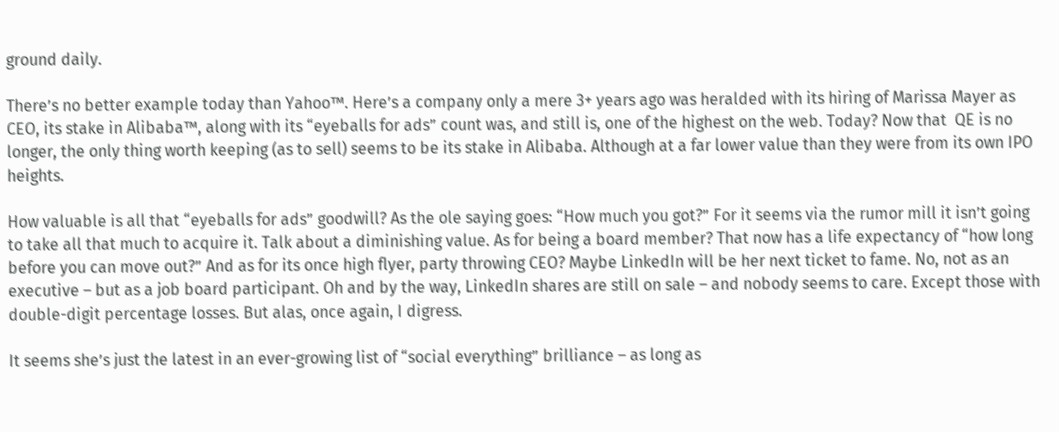ground daily.

There’s no better example today than Yahoo™. Here’s a company only a mere 3+ years ago was heralded with its hiring of Marissa Mayer as CEO, its stake in Alibaba™, along with its “eyeballs for ads” count was, and still is, one of the highest on the web. Today? Now that  QE is no longer, the only thing worth keeping (as to sell) seems to be its stake in Alibaba. Although at a far lower value than they were from its own IPO heights.

How valuable is all that “eyeballs for ads” goodwill? As the ole saying goes: “How much you got?” For it seems via the rumor mill it isn’t going to take all that much to acquire it. Talk about a diminishing value. As for being a board member? That now has a life expectancy of “how long before you can move out?” And as for its once high flyer, party throwing CEO? Maybe LinkedIn will be her next ticket to fame. No, not as an executive – but as a job board participant. Oh and by the way, LinkedIn shares are still on sale – and nobody seems to care. Except those with double-digit percentage losses. But alas, once again, I digress.

It seems she’s just the latest in an ever-growing list of “social everything” brilliance – as long as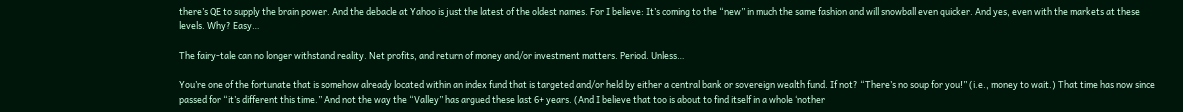there’s QE to supply the brain power. And the debacle at Yahoo is just the latest of the oldest names. For I believe: It’s coming to the “new” in much the same fashion and will snowball even quicker. And yes, even with the markets at these levels. Why? Easy…

The fairy-tale can no longer withstand reality. Net profits, and return of money and/or investment matters. Period. Unless…

You’re one of the fortunate that is somehow already located within an index fund that is targeted and/or held by either a central bank or sovereign wealth fund. If not? “There’s no soup for you!” (i.e., money to wait.) That time has now since passed for “it’s different this time.” And not the way the “Valley” has argued these last 6+ years. (And I believe that too is about to find itself in a whole ‘nother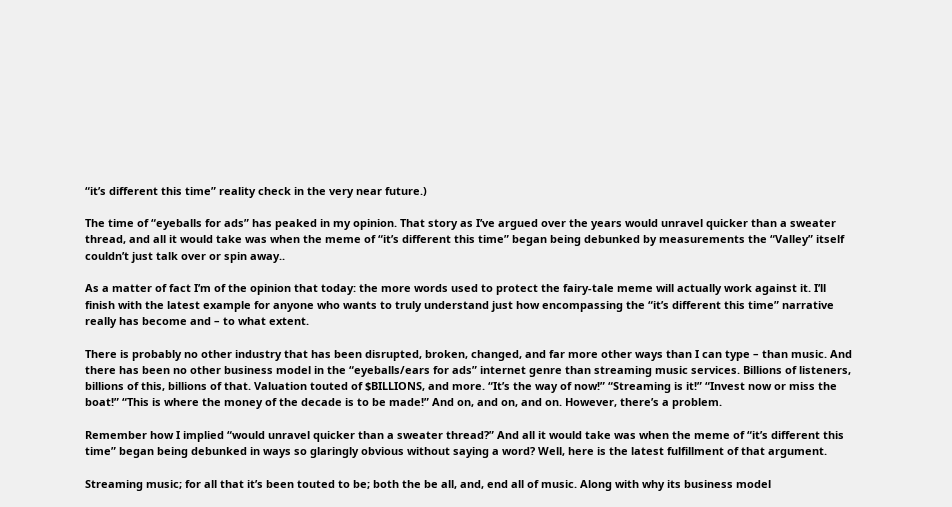“it’s different this time” reality check in the very near future.)

The time of “eyeballs for ads” has peaked in my opinion. That story as I’ve argued over the years would unravel quicker than a sweater thread, and all it would take was when the meme of “it’s different this time” began being debunked by measurements the “Valley” itself couldn’t just talk over or spin away..

As a matter of fact I’m of the opinion that today: the more words used to protect the fairy-tale meme will actually work against it. I’ll finish with the latest example for anyone who wants to truly understand just how encompassing the “it’s different this time” narrative really has become and – to what extent.

There is probably no other industry that has been disrupted, broken, changed, and far more other ways than I can type – than music. And there has been no other business model in the “eyeballs/ears for ads” internet genre than streaming music services. Billions of listeners, billions of this, billions of that. Valuation touted of $BILLIONS, and more. “It’s the way of now!” “Streaming is it!” “Invest now or miss the boat!” “This is where the money of the decade is to be made!” And on, and on, and on. However, there’s a problem.

Remember how I implied “would unravel quicker than a sweater thread?” And all it would take was when the meme of “it’s different this time” began being debunked in ways so glaringly obvious without saying a word? Well, here is the latest fulfillment of that argument.

Streaming music; for all that it’s been touted to be; both the be all, and, end all of music. Along with why its business model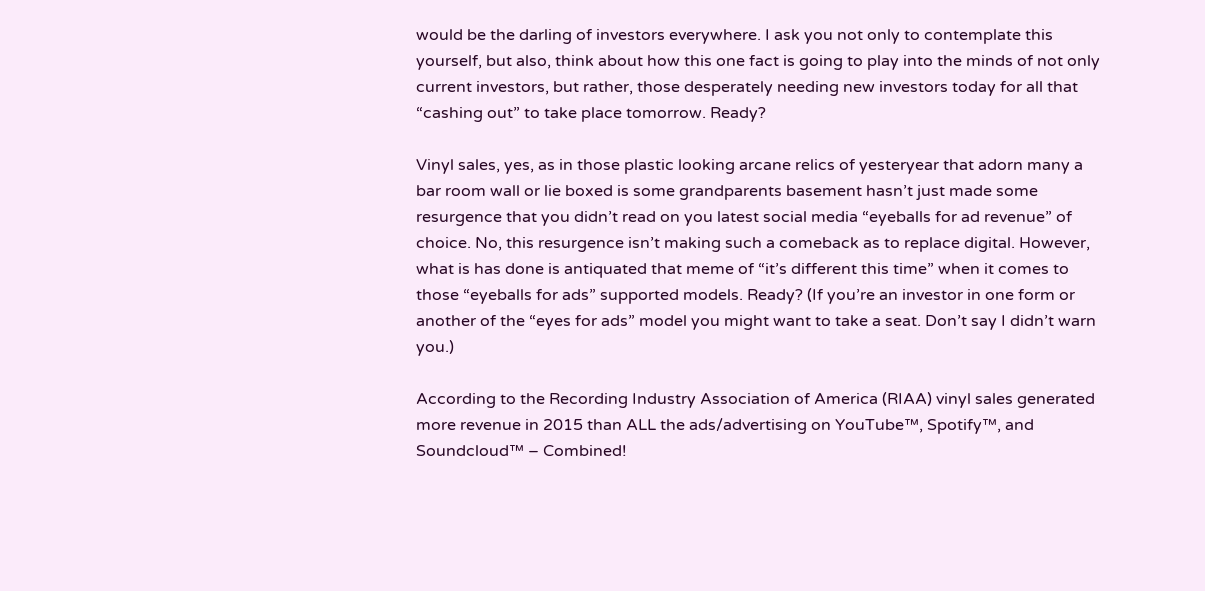would be the darling of investors everywhere. I ask you not only to contemplate this yourself, but also, think about how this one fact is going to play into the minds of not only current investors, but rather, those desperately needing new investors today for all that “cashing out” to take place tomorrow. Ready?

Vinyl sales, yes, as in those plastic looking arcane relics of yesteryear that adorn many a bar room wall or lie boxed is some grandparents basement hasn’t just made some resurgence that you didn’t read on you latest social media “eyeballs for ad revenue” of choice. No, this resurgence isn’t making such a comeback as to replace digital. However, what is has done is antiquated that meme of “it’s different this time” when it comes to those “eyeballs for ads” supported models. Ready? (If you’re an investor in one form or another of the “eyes for ads” model you might want to take a seat. Don’t say I didn’t warn you.)

According to the Recording Industry Association of America (RIAA) vinyl sales generated more revenue in 2015 than ALL the ads/advertising on YouTube™, Spotify™, and Soundcloud™ – Combined!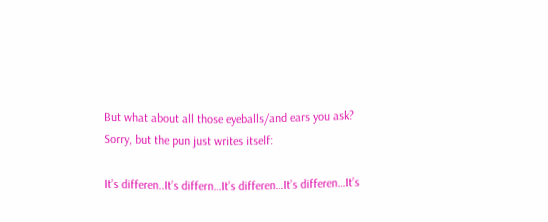But what about all those eyeballs/and ears you ask? Sorry, but the pun just writes itself:

It’s differen..It’s differn…It’s differen…It’s differen…It’s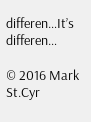differen…It’s differen…

© 2016 Mark St.Cyr